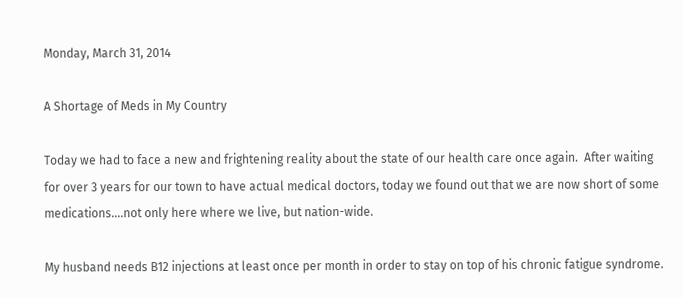Monday, March 31, 2014

A Shortage of Meds in My Country

Today we had to face a new and frightening reality about the state of our health care once again.  After waiting for over 3 years for our town to have actual medical doctors, today we found out that we are now short of some medications....not only here where we live, but nation-wide.

My husband needs B12 injections at least once per month in order to stay on top of his chronic fatigue syndrome.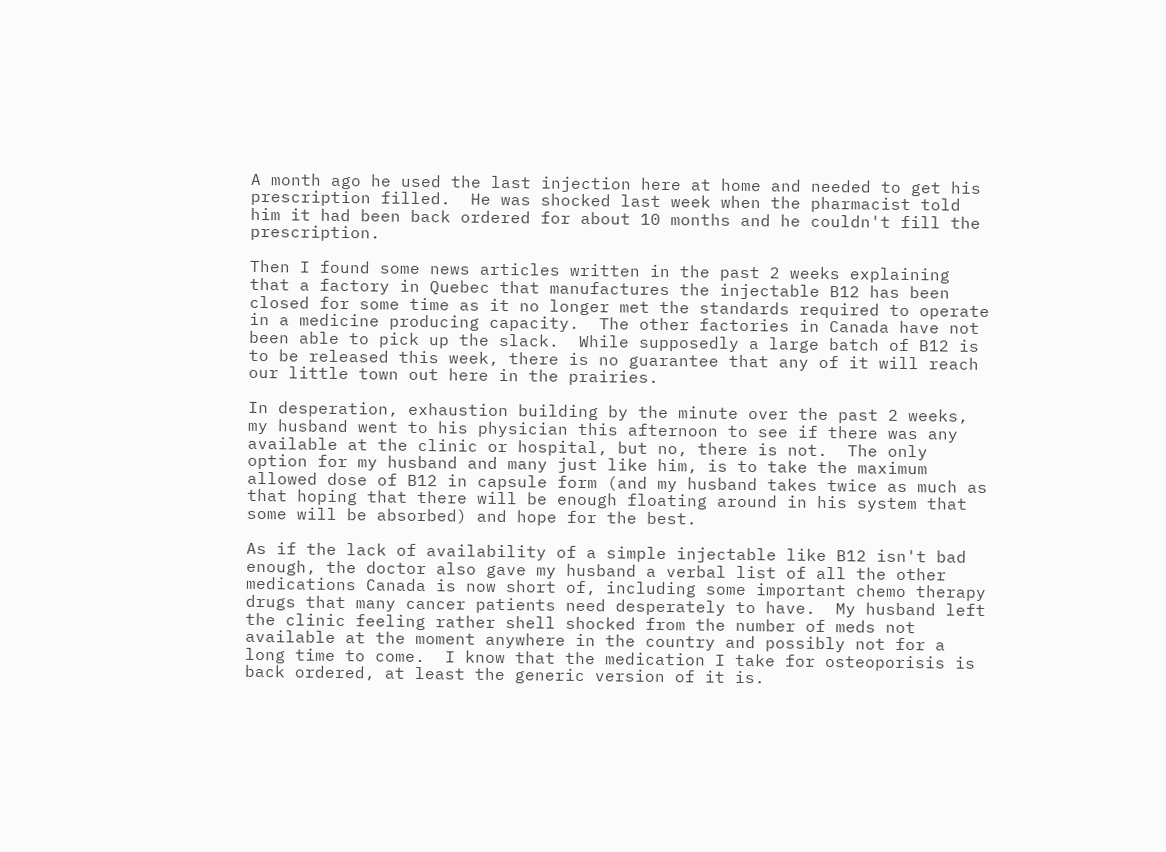A month ago he used the last injection here at home and needed to get his prescription filled.  He was shocked last week when the pharmacist told him it had been back ordered for about 10 months and he couldn't fill the prescription.

Then I found some news articles written in the past 2 weeks explaining that a factory in Quebec that manufactures the injectable B12 has been closed for some time as it no longer met the standards required to operate in a medicine producing capacity.  The other factories in Canada have not been able to pick up the slack.  While supposedly a large batch of B12 is to be released this week, there is no guarantee that any of it will reach our little town out here in the prairies.

In desperation, exhaustion building by the minute over the past 2 weeks, my husband went to his physician this afternoon to see if there was any available at the clinic or hospital, but no, there is not.  The only option for my husband and many just like him, is to take the maximum allowed dose of B12 in capsule form (and my husband takes twice as much as that hoping that there will be enough floating around in his system that some will be absorbed) and hope for the best.

As if the lack of availability of a simple injectable like B12 isn't bad enough, the doctor also gave my husband a verbal list of all the other medications Canada is now short of, including some important chemo therapy drugs that many cancer patients need desperately to have.  My husband left the clinic feeling rather shell shocked from the number of meds not available at the moment anywhere in the country and possibly not for a long time to come.  I know that the medication I take for osteoporisis is back ordered, at least the generic version of it is.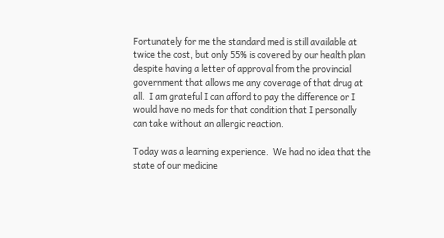Fortunately for me the standard med is still available at twice the cost, but only 55% is covered by our health plan despite having a letter of approval from the provincial government that allows me any coverage of that drug at all.  I am grateful I can afford to pay the difference or I would have no meds for that condition that I personally can take without an allergic reaction.

Today was a learning experience.  We had no idea that the state of our medicine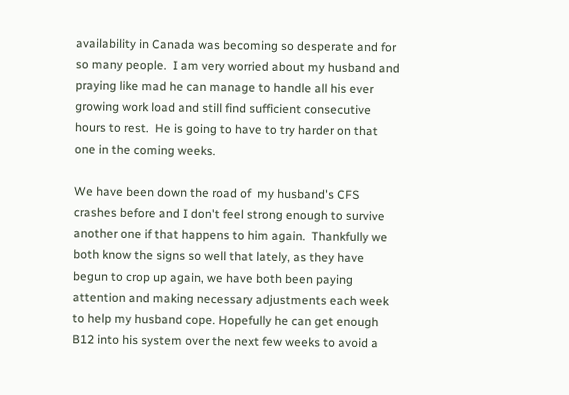availability in Canada was becoming so desperate and for so many people.  I am very worried about my husband and praying like mad he can manage to handle all his ever growing work load and still find sufficient consecutive hours to rest.  He is going to have to try harder on that one in the coming weeks.

We have been down the road of  my husband's CFS crashes before and I don't feel strong enough to survive another one if that happens to him again.  Thankfully we both know the signs so well that lately, as they have begun to crop up again, we have both been paying attention and making necessary adjustments each week to help my husband cope. Hopefully he can get enough B12 into his system over the next few weeks to avoid a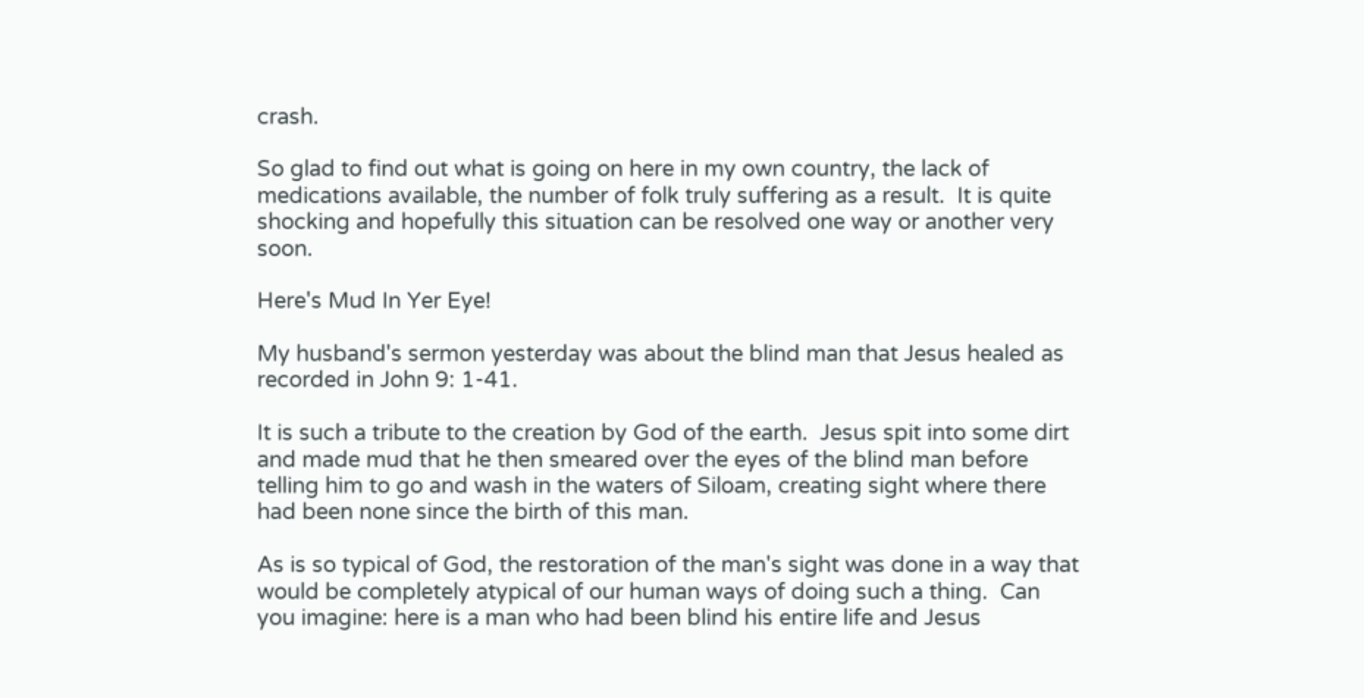crash.

So glad to find out what is going on here in my own country, the lack of medications available, the number of folk truly suffering as a result.  It is quite shocking and hopefully this situation can be resolved one way or another very soon.

Here's Mud In Yer Eye!

My husband's sermon yesterday was about the blind man that Jesus healed as recorded in John 9: 1-41.

It is such a tribute to the creation by God of the earth.  Jesus spit into some dirt and made mud that he then smeared over the eyes of the blind man before telling him to go and wash in the waters of Siloam, creating sight where there had been none since the birth of this man.

As is so typical of God, the restoration of the man's sight was done in a way that would be completely atypical of our human ways of doing such a thing.  Can you imagine: here is a man who had been blind his entire life and Jesus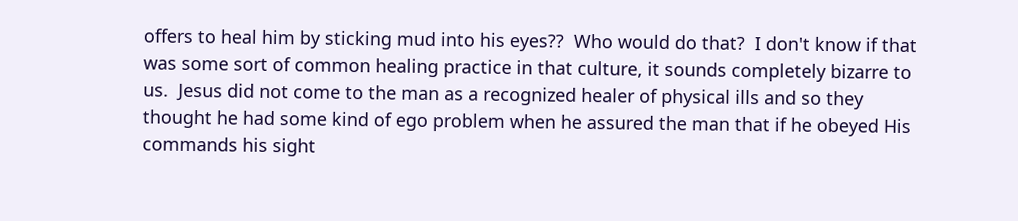offers to heal him by sticking mud into his eyes??  Who would do that?  I don't know if that was some sort of common healing practice in that culture, it sounds completely bizarre to us.  Jesus did not come to the man as a recognized healer of physical ills and so they thought he had some kind of ego problem when he assured the man that if he obeyed His commands his sight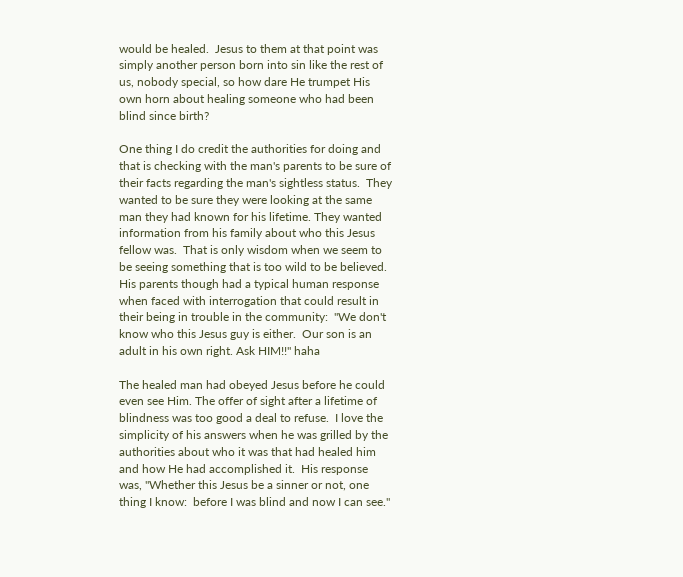would be healed.  Jesus to them at that point was simply another person born into sin like the rest of us, nobody special, so how dare He trumpet His own horn about healing someone who had been blind since birth?

One thing I do credit the authorities for doing and that is checking with the man's parents to be sure of their facts regarding the man's sightless status.  They wanted to be sure they were looking at the same man they had known for his lifetime. They wanted information from his family about who this Jesus fellow was.  That is only wisdom when we seem to be seeing something that is too wild to be believed.  His parents though had a typical human response when faced with interrogation that could result in their being in trouble in the community:  "We don't know who this Jesus guy is either.  Our son is an adult in his own right. Ask HIM!!" haha

The healed man had obeyed Jesus before he could even see Him. The offer of sight after a lifetime of blindness was too good a deal to refuse.  I love the simplicity of his answers when he was grilled by the authorities about who it was that had healed him and how He had accomplished it.  His response was, "Whether this Jesus be a sinner or not, one thing I know:  before I was blind and now I can see."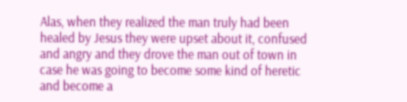Alas, when they realized the man truly had been healed by Jesus they were upset about it, confused and angry and they drove the man out of town in case he was going to become some kind of heretic and become a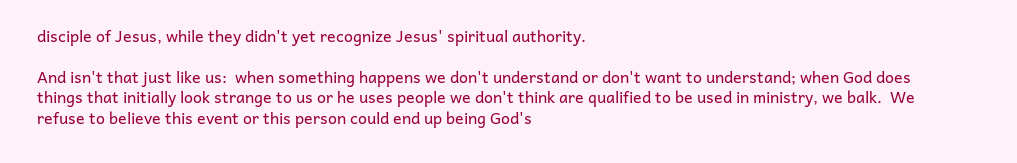disciple of Jesus, while they didn't yet recognize Jesus' spiritual authority.

And isn't that just like us:  when something happens we don't understand or don't want to understand; when God does things that initially look strange to us or he uses people we don't think are qualified to be used in ministry, we balk.  We refuse to believe this event or this person could end up being God's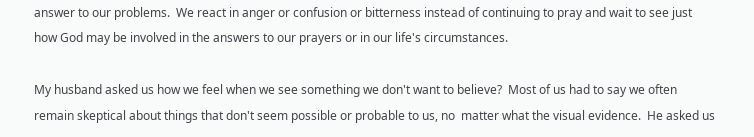answer to our problems.  We react in anger or confusion or bitterness instead of continuing to pray and wait to see just how God may be involved in the answers to our prayers or in our life's circumstances.

My husband asked us how we feel when we see something we don't want to believe?  Most of us had to say we often remain skeptical about things that don't seem possible or probable to us, no  matter what the visual evidence.  He asked us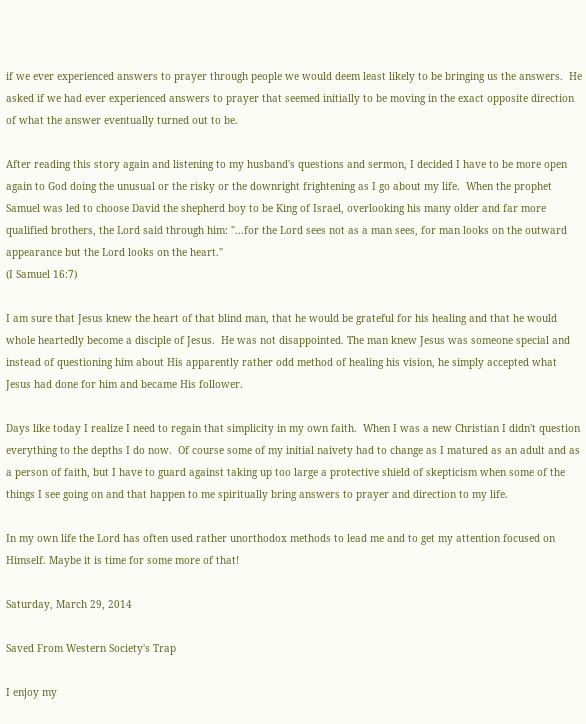if we ever experienced answers to prayer through people we would deem least likely to be bringing us the answers.  He asked if we had ever experienced answers to prayer that seemed initially to be moving in the exact opposite direction of what the answer eventually turned out to be.

After reading this story again and listening to my husband's questions and sermon, I decided I have to be more open again to God doing the unusual or the risky or the downright frightening as I go about my life.  When the prophet Samuel was led to choose David the shepherd boy to be King of Israel, overlooking his many older and far more qualified brothers, the Lord said through him: "...for the Lord sees not as a man sees, for man looks on the outward appearance but the Lord looks on the heart."
(I Samuel 16:7)

I am sure that Jesus knew the heart of that blind man, that he would be grateful for his healing and that he would whole heartedly become a disciple of Jesus.  He was not disappointed. The man knew Jesus was someone special and instead of questioning him about His apparently rather odd method of healing his vision, he simply accepted what Jesus had done for him and became His follower.

Days like today I realize I need to regain that simplicity in my own faith.  When I was a new Christian I didn't question everything to the depths I do now.  Of course some of my initial naivety had to change as I matured as an adult and as a person of faith, but I have to guard against taking up too large a protective shield of skepticism when some of the things I see going on and that happen to me spiritually bring answers to prayer and direction to my life.

In my own life the Lord has often used rather unorthodox methods to lead me and to get my attention focused on Himself. Maybe it is time for some more of that!

Saturday, March 29, 2014

Saved From Western Society's Trap

I enjoy my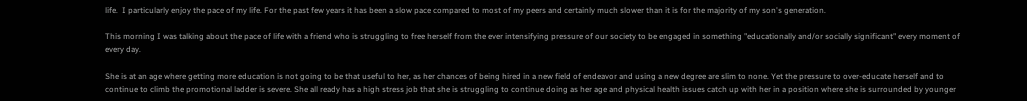life.  I particularly enjoy the pace of my life. For the past few years it has been a slow pace compared to most of my peers and certainly much slower than it is for the majority of my son's generation.

This morning I was talking about the pace of life with a friend who is struggling to free herself from the ever intensifying pressure of our society to be engaged in something "educationally and/or socially significant" every moment of every day.

She is at an age where getting more education is not going to be that useful to her, as her chances of being hired in a new field of endeavor and using a new degree are slim to none. Yet the pressure to over-educate herself and to continue to climb the promotional ladder is severe. She all ready has a high stress job that she is struggling to continue doing as her age and physical health issues catch up with her in a position where she is surrounded by younger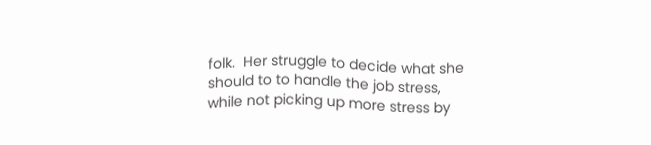folk.  Her struggle to decide what she should to to handle the job stress, while not picking up more stress by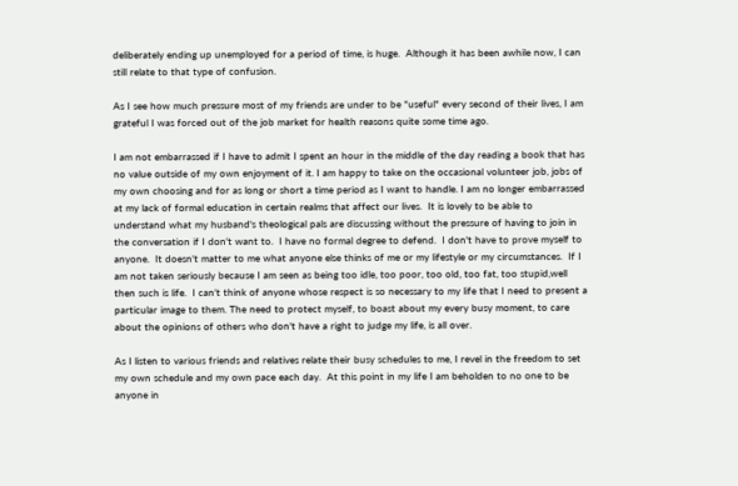deliberately ending up unemployed for a period of time, is huge.  Although it has been awhile now, I can still relate to that type of confusion.

As I see how much pressure most of my friends are under to be "useful" every second of their lives, I am grateful I was forced out of the job market for health reasons quite some time ago.

I am not embarrassed if I have to admit I spent an hour in the middle of the day reading a book that has no value outside of my own enjoyment of it. I am happy to take on the occasional volunteer job, jobs of my own choosing and for as long or short a time period as I want to handle. I am no longer embarrassed at my lack of formal education in certain realms that affect our lives.  It is lovely to be able to understand what my husband's theological pals are discussing without the pressure of having to join in the conversation if I don't want to.  I have no formal degree to defend.  I don't have to prove myself to anyone.  It doesn't matter to me what anyone else thinks of me or my lifestyle or my circumstances.  If I am not taken seriously because I am seen as being too idle, too poor, too old, too fat, too stupid,well then such is life.  I can't think of anyone whose respect is so necessary to my life that I need to present a particular image to them. The need to protect myself, to boast about my every busy moment, to care about the opinions of others who don't have a right to judge my life, is all over.

As I listen to various friends and relatives relate their busy schedules to me, I revel in the freedom to set my own schedule and my own pace each day.  At this point in my life I am beholden to no one to be anyone in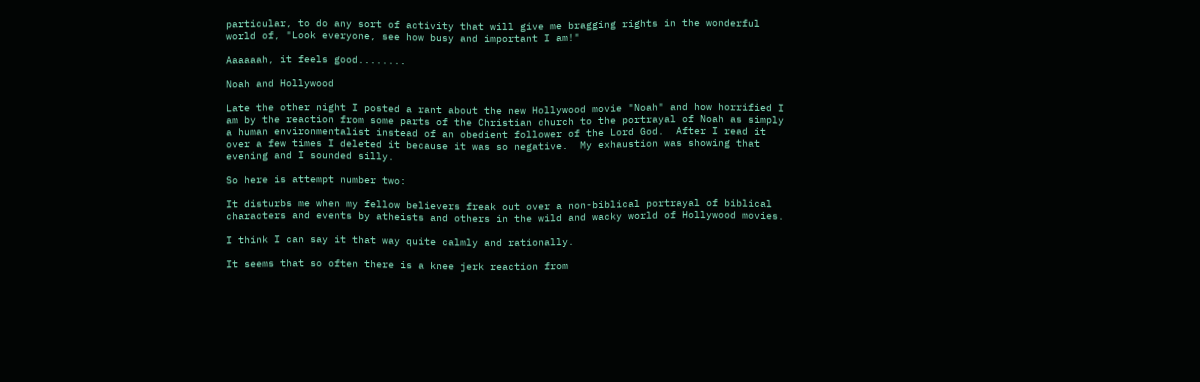particular, to do any sort of activity that will give me bragging rights in the wonderful world of, "Look everyone, see how busy and important I am!"

Aaaaaah, it feels good........

Noah and Hollywood

Late the other night I posted a rant about the new Hollywood movie "Noah" and how horrified I am by the reaction from some parts of the Christian church to the portrayal of Noah as simply a human environmentalist instead of an obedient follower of the Lord God.  After I read it over a few times I deleted it because it was so negative.  My exhaustion was showing that evening and I sounded silly.

So here is attempt number two:

It disturbs me when my fellow believers freak out over a non-biblical portrayal of biblical characters and events by atheists and others in the wild and wacky world of Hollywood movies.

I think I can say it that way quite calmly and rationally.

It seems that so often there is a knee jerk reaction from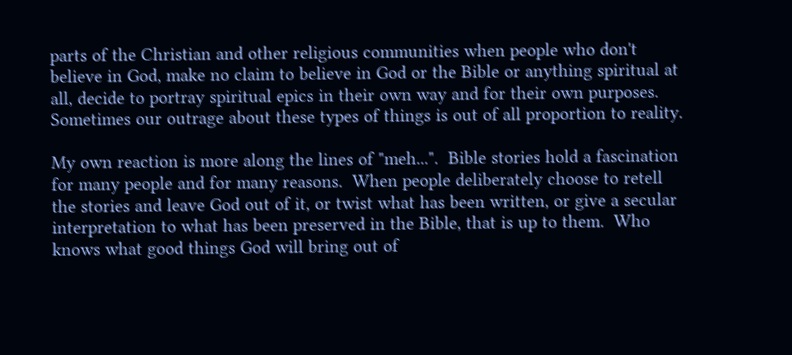parts of the Christian and other religious communities when people who don't believe in God, make no claim to believe in God or the Bible or anything spiritual at all, decide to portray spiritual epics in their own way and for their own purposes.  Sometimes our outrage about these types of things is out of all proportion to reality.

My own reaction is more along the lines of "meh...".  Bible stories hold a fascination for many people and for many reasons.  When people deliberately choose to retell the stories and leave God out of it, or twist what has been written, or give a secular interpretation to what has been preserved in the Bible, that is up to them.  Who knows what good things God will bring out of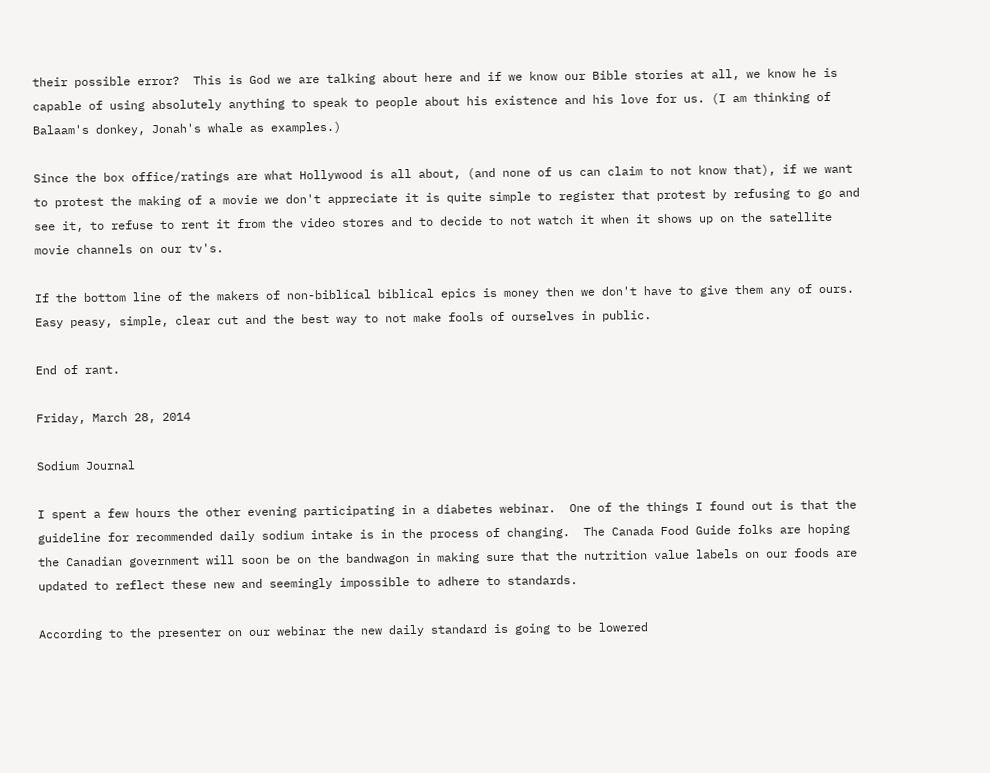their possible error?  This is God we are talking about here and if we know our Bible stories at all, we know he is capable of using absolutely anything to speak to people about his existence and his love for us. (I am thinking of Balaam's donkey, Jonah's whale as examples.)

Since the box office/ratings are what Hollywood is all about, (and none of us can claim to not know that), if we want to protest the making of a movie we don't appreciate it is quite simple to register that protest by refusing to go and see it, to refuse to rent it from the video stores and to decide to not watch it when it shows up on the satellite movie channels on our tv's.

If the bottom line of the makers of non-biblical biblical epics is money then we don't have to give them any of ours.  Easy peasy, simple, clear cut and the best way to not make fools of ourselves in public.

End of rant.

Friday, March 28, 2014

Sodium Journal

I spent a few hours the other evening participating in a diabetes webinar.  One of the things I found out is that the guideline for recommended daily sodium intake is in the process of changing.  The Canada Food Guide folks are hoping the Canadian government will soon be on the bandwagon in making sure that the nutrition value labels on our foods are updated to reflect these new and seemingly impossible to adhere to standards.

According to the presenter on our webinar the new daily standard is going to be lowered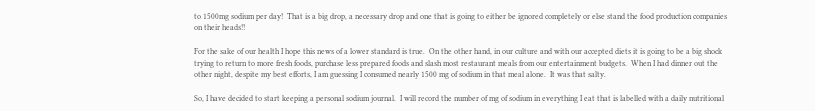to 1500mg sodium per day!  That is a big drop, a necessary drop and one that is going to either be ignored completely or else stand the food production companies on their heads!!

For the sake of our health I hope this news of a lower standard is true.  On the other hand, in our culture and with our accepted diets it is going to be a big shock trying to return to more fresh foods, purchase less prepared foods and slash most restaurant meals from our entertainment budgets.  When I had dinner out the other night, despite my best efforts, I am guessing I consumed nearly 1500 mg of sodium in that meal alone.  It was that salty.

So, I have decided to start keeping a personal sodium journal.  I will record the number of mg of sodium in everything I eat that is labelled with a daily nutritional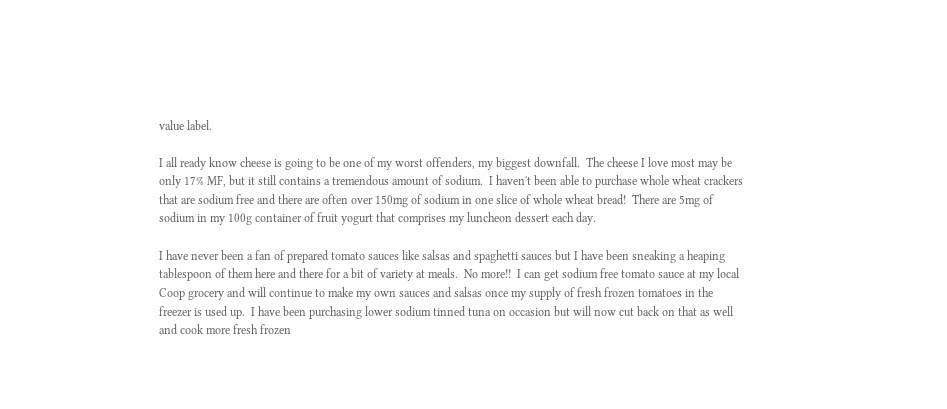value label.

I all ready know cheese is going to be one of my worst offenders, my biggest downfall.  The cheese I love most may be only 17% MF, but it still contains a tremendous amount of sodium.  I haven't been able to purchase whole wheat crackers that are sodium free and there are often over 150mg of sodium in one slice of whole wheat bread!  There are 5mg of sodium in my 100g container of fruit yogurt that comprises my luncheon dessert each day.

I have never been a fan of prepared tomato sauces like salsas and spaghetti sauces but I have been sneaking a heaping tablespoon of them here and there for a bit of variety at meals.  No more!!  I can get sodium free tomato sauce at my local Coop grocery and will continue to make my own sauces and salsas once my supply of fresh frozen tomatoes in the freezer is used up.  I have been purchasing lower sodium tinned tuna on occasion but will now cut back on that as well and cook more fresh frozen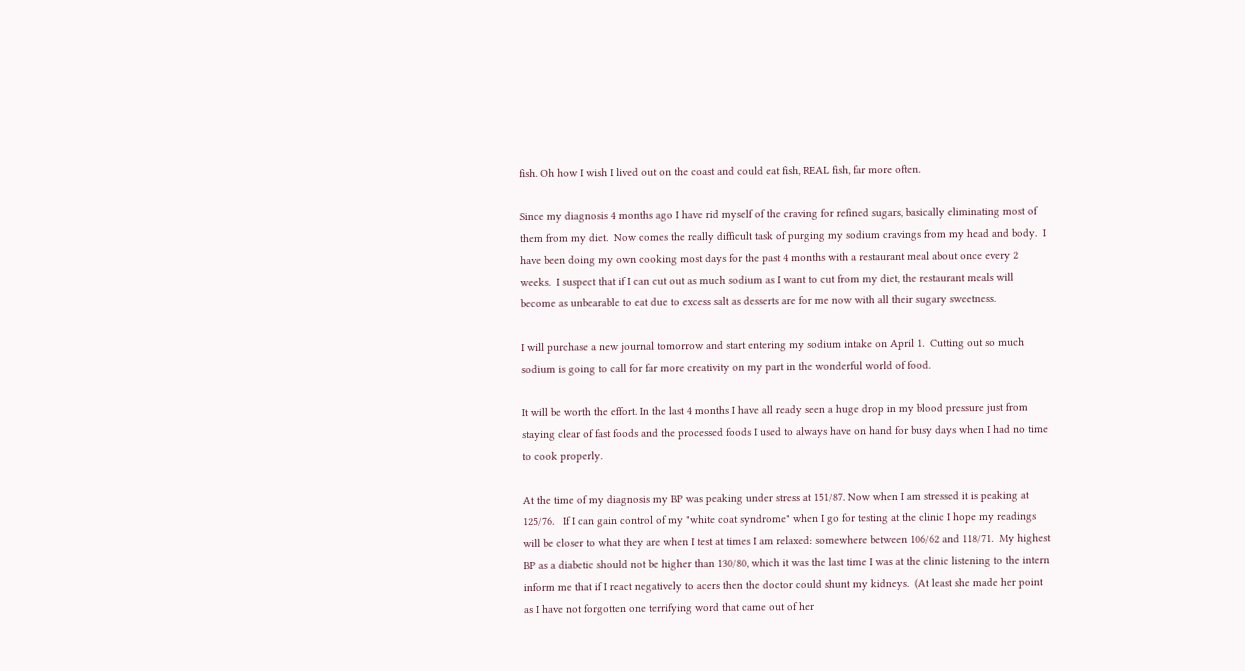fish. Oh how I wish I lived out on the coast and could eat fish, REAL fish, far more often.

Since my diagnosis 4 months ago I have rid myself of the craving for refined sugars, basically eliminating most of them from my diet.  Now comes the really difficult task of purging my sodium cravings from my head and body.  I have been doing my own cooking most days for the past 4 months with a restaurant meal about once every 2 weeks.  I suspect that if I can cut out as much sodium as I want to cut from my diet, the restaurant meals will become as unbearable to eat due to excess salt as desserts are for me now with all their sugary sweetness.

I will purchase a new journal tomorrow and start entering my sodium intake on April 1.  Cutting out so much sodium is going to call for far more creativity on my part in the wonderful world of food.

It will be worth the effort. In the last 4 months I have all ready seen a huge drop in my blood pressure just from staying clear of fast foods and the processed foods I used to always have on hand for busy days when I had no time to cook properly.

At the time of my diagnosis my BP was peaking under stress at 151/87. Now when I am stressed it is peaking at 125/76.   If I can gain control of my "white coat syndrome" when I go for testing at the clinic I hope my readings will be closer to what they are when I test at times I am relaxed: somewhere between 106/62 and 118/71.  My highest BP as a diabetic should not be higher than 130/80, which it was the last time I was at the clinic listening to the intern inform me that if I react negatively to acers then the doctor could shunt my kidneys.  (At least she made her point as I have not forgotten one terrifying word that came out of her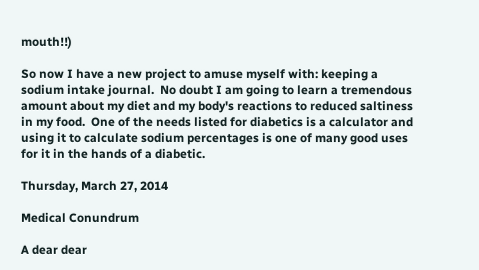mouth!!)

So now I have a new project to amuse myself with: keeping a sodium intake journal.  No doubt I am going to learn a tremendous amount about my diet and my body's reactions to reduced saltiness in my food.  One of the needs listed for diabetics is a calculator and using it to calculate sodium percentages is one of many good uses for it in the hands of a diabetic.

Thursday, March 27, 2014

Medical Conundrum

A dear dear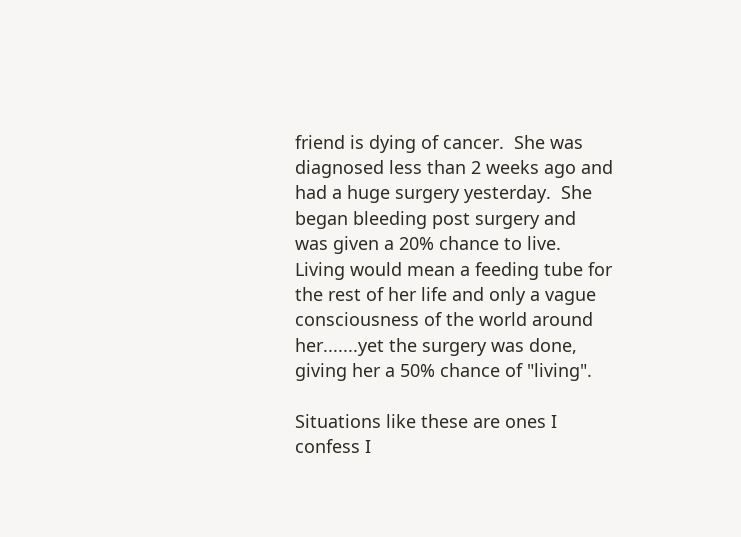friend is dying of cancer.  She was diagnosed less than 2 weeks ago and had a huge surgery yesterday.  She began bleeding post surgery and was given a 20% chance to live.  Living would mean a feeding tube for the rest of her life and only a vague consciousness of the world around her.......yet the surgery was done, giving her a 50% chance of "living".

Situations like these are ones I confess I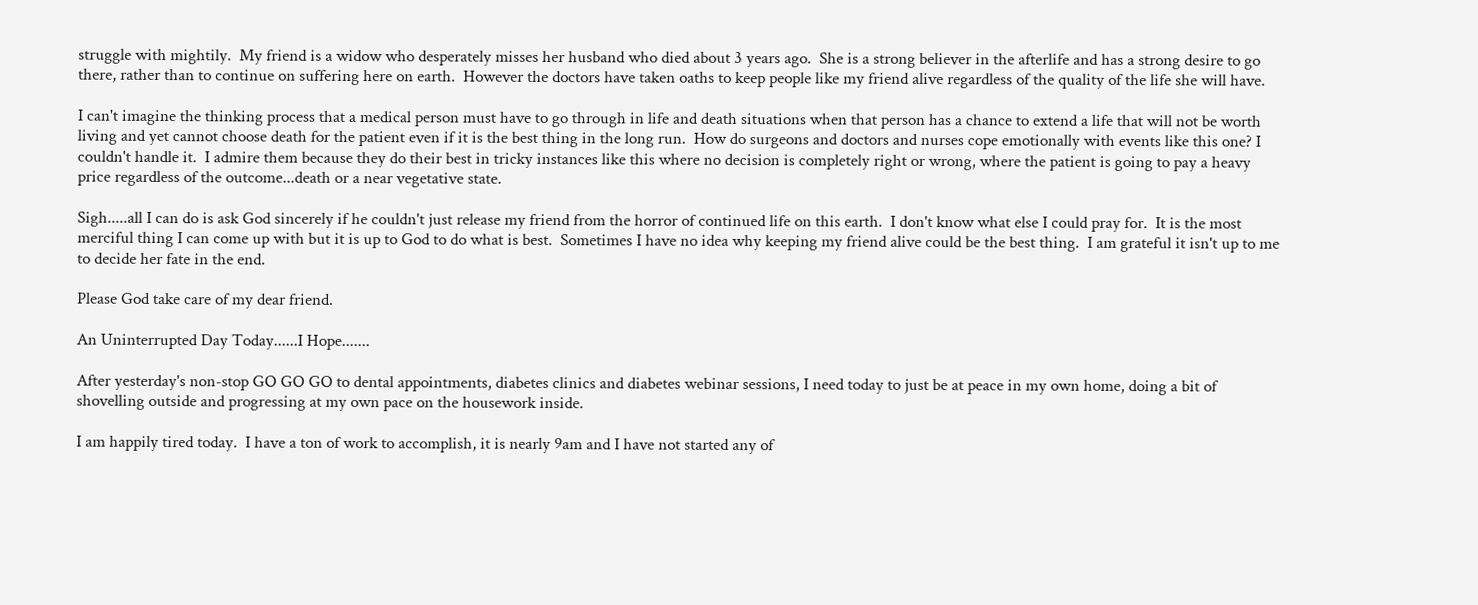struggle with mightily.  My friend is a widow who desperately misses her husband who died about 3 years ago.  She is a strong believer in the afterlife and has a strong desire to go there, rather than to continue on suffering here on earth.  However the doctors have taken oaths to keep people like my friend alive regardless of the quality of the life she will have.

I can't imagine the thinking process that a medical person must have to go through in life and death situations when that person has a chance to extend a life that will not be worth living and yet cannot choose death for the patient even if it is the best thing in the long run.  How do surgeons and doctors and nurses cope emotionally with events like this one? I couldn't handle it.  I admire them because they do their best in tricky instances like this where no decision is completely right or wrong, where the patient is going to pay a heavy price regardless of the outcome...death or a near vegetative state.

Sigh.....all I can do is ask God sincerely if he couldn't just release my friend from the horror of continued life on this earth.  I don't know what else I could pray for.  It is the most merciful thing I can come up with but it is up to God to do what is best.  Sometimes I have no idea why keeping my friend alive could be the best thing.  I am grateful it isn't up to me to decide her fate in the end.

Please God take care of my dear friend.

An Uninterrupted Day Today......I Hope.......

After yesterday's non-stop GO GO GO to dental appointments, diabetes clinics and diabetes webinar sessions, I need today to just be at peace in my own home, doing a bit of shovelling outside and progressing at my own pace on the housework inside.

I am happily tired today.  I have a ton of work to accomplish, it is nearly 9am and I have not started any of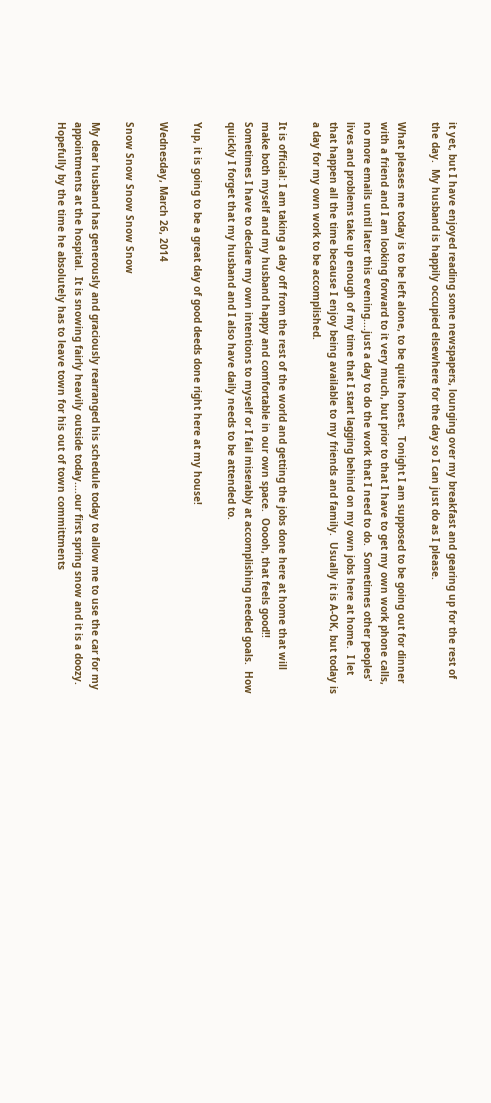it yet, but I have enjoyed reading some newspapers, lounging over my breakfast and gearing up for the rest of the day.  My husband is happily occupied elsewhere for the day so I can just do as I please.

What pleases me today is to be left alone, to be quite honest.  Tonight I am supposed to be going out for dinner with a friend and I am looking forward to it very much, but prior to that I have to get my own work phone calls, no more emails until later this evening....just a day to do the work that I need to do.  Sometimes other peoples' lives and problems take up enough of my time that I start lagging behind on my own jobs here at home.  I let that happen all the time because I enjoy being available to my friends and family.  Usually it is A-OK, but today is a day for my own work to be accomplished.

It is official: I am taking a day off from the rest of the world and getting the jobs done here at home that will make both myself and my husband happy and comfortable in our own space.  Ooooh, that feels good!!  Sometimes I have to declare my own intentions to myself or I fail miserably at accomplishing needed goals.  How quickly I forget that my husband and I also have daily needs to be attended to.

Yup, it is going to be a great day of good deeds done right here at my house!

Wednesday, March 26, 2014

Snow Snow Snow Snow Snow

My dear husband has generously and graciously rearranged his schedule today to allow me to use the car for my appointments at the hospital.  It is snowing fairly heavily outside today....our first spring snow and it is a doozy.  Hopefully by the time he absolutely has to leave town for his out of town committments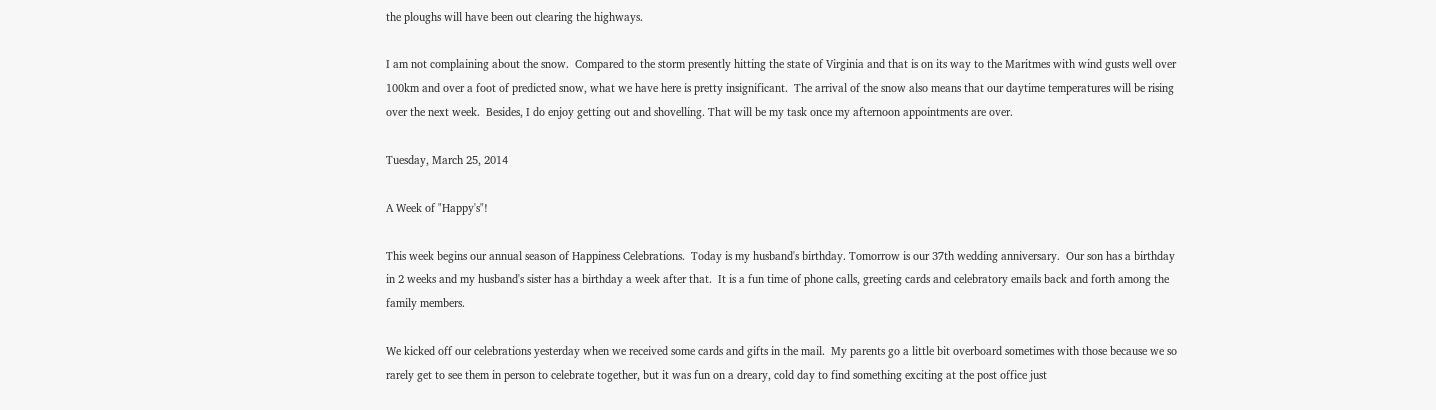the ploughs will have been out clearing the highways.

I am not complaining about the snow.  Compared to the storm presently hitting the state of Virginia and that is on its way to the Maritmes with wind gusts well over 100km and over a foot of predicted snow, what we have here is pretty insignificant.  The arrival of the snow also means that our daytime temperatures will be rising over the next week.  Besides, I do enjoy getting out and shovelling. That will be my task once my afternoon appointments are over.

Tuesday, March 25, 2014

A Week of "Happy's"!

This week begins our annual season of Happiness Celebrations.  Today is my husband's birthday. Tomorrow is our 37th wedding anniversary.  Our son has a birthday in 2 weeks and my husband's sister has a birthday a week after that.  It is a fun time of phone calls, greeting cards and celebratory emails back and forth among the family members.

We kicked off our celebrations yesterday when we received some cards and gifts in the mail.  My parents go a little bit overboard sometimes with those because we so rarely get to see them in person to celebrate together, but it was fun on a dreary, cold day to find something exciting at the post office just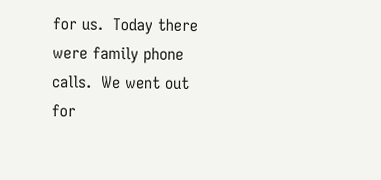for us.  Today there were family phone calls.  We went out for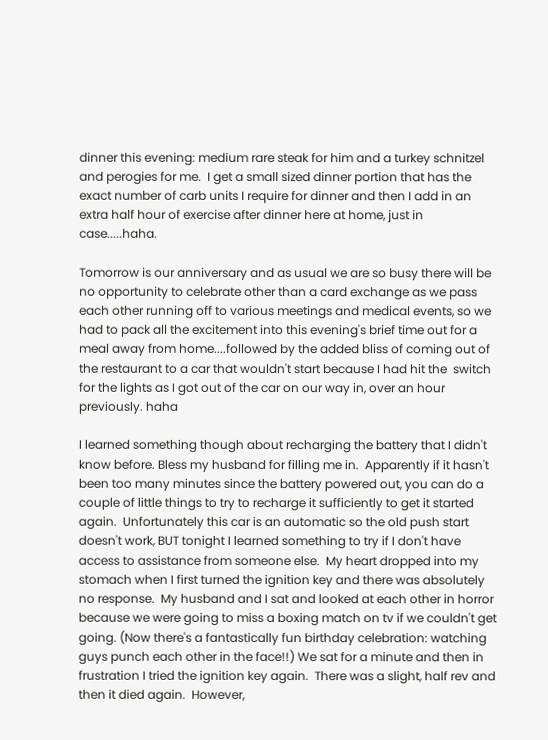dinner this evening: medium rare steak for him and a turkey schnitzel and perogies for me.  I get a small sized dinner portion that has the exact number of carb units I require for dinner and then I add in an extra half hour of exercise after dinner here at home, just in case.....haha.

Tomorrow is our anniversary and as usual we are so busy there will be no opportunity to celebrate other than a card exchange as we pass each other running off to various meetings and medical events, so we had to pack all the excitement into this evening's brief time out for a meal away from home....followed by the added bliss of coming out of the restaurant to a car that wouldn't start because I had hit the  switch for the lights as I got out of the car on our way in, over an hour previously. haha

I learned something though about recharging the battery that I didn't know before. Bless my husband for filling me in.  Apparently if it hasn't been too many minutes since the battery powered out, you can do a couple of little things to try to recharge it sufficiently to get it started again.  Unfortunately this car is an automatic so the old push start doesn't work, BUT tonight I learned something to try if I don't have access to assistance from someone else.  My heart dropped into my stomach when I first turned the ignition key and there was absolutely no response.  My husband and I sat and looked at each other in horror because we were going to miss a boxing match on tv if we couldn't get going. (Now there's a fantastically fun birthday celebration: watching guys punch each other in the face!!) We sat for a minute and then in frustration I tried the ignition key again.  There was a slight, half rev and then it died again.  However,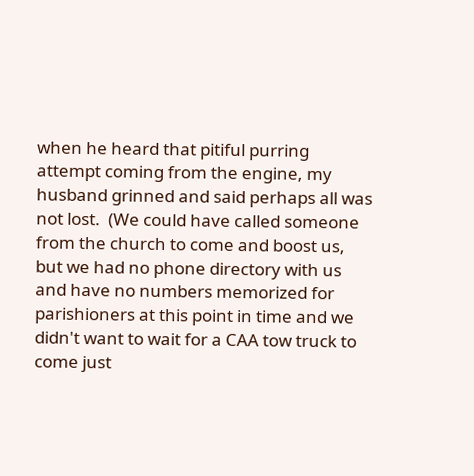when he heard that pitiful purring attempt coming from the engine, my husband grinned and said perhaps all was not lost.  (We could have called someone from the church to come and boost us, but we had no phone directory with us and have no numbers memorized for parishioners at this point in time and we didn't want to wait for a CAA tow truck to come just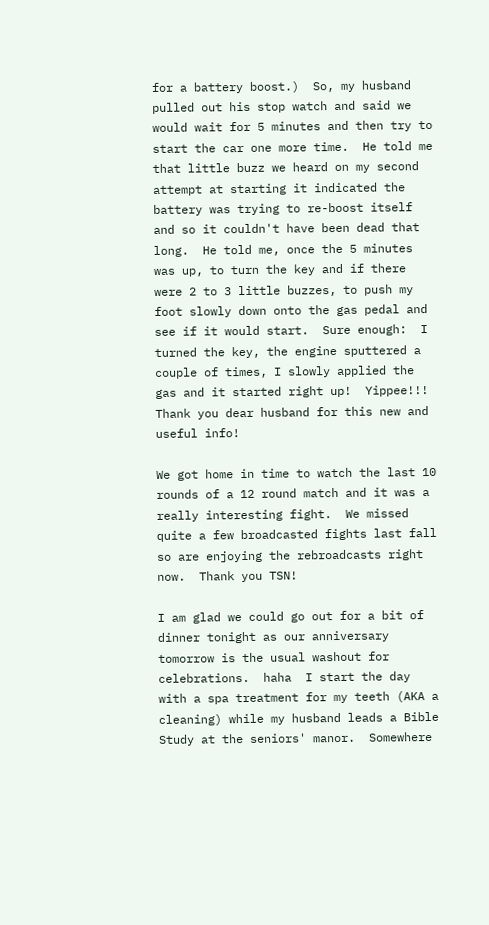for a battery boost.)  So, my husband pulled out his stop watch and said we would wait for 5 minutes and then try to start the car one more time.  He told me that little buzz we heard on my second attempt at starting it indicated the battery was trying to re-boost itself and so it couldn't have been dead that long.  He told me, once the 5 minutes was up, to turn the key and if there were 2 to 3 little buzzes, to push my foot slowly down onto the gas pedal and see if it would start.  Sure enough:  I turned the key, the engine sputtered a couple of times, I slowly applied the gas and it started right up!  Yippee!!! Thank you dear husband for this new and useful info!

We got home in time to watch the last 10 rounds of a 12 round match and it was a really interesting fight.  We missed quite a few broadcasted fights last fall so are enjoying the rebroadcasts right now.  Thank you TSN!

I am glad we could go out for a bit of dinner tonight as our anniversary tomorrow is the usual washout for celebrations.  haha  I start the day with a spa treatment for my teeth (AKA a cleaning) while my husband leads a Bible Study at the seniors' manor.  Somewhere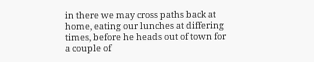in there we may cross paths back at home, eating our lunches at differing times, before he heads out of town for a couple of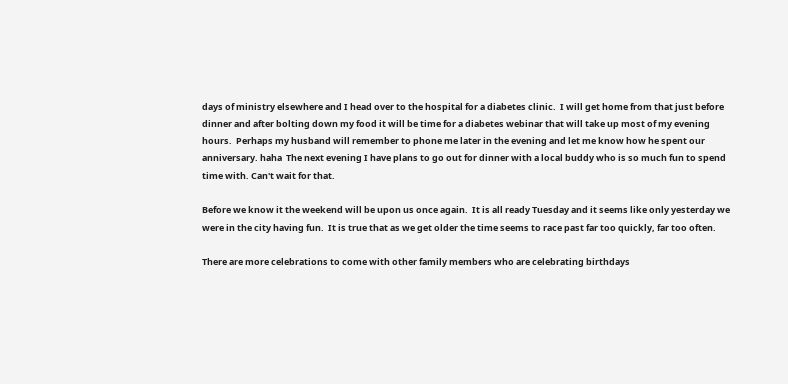days of ministry elsewhere and I head over to the hospital for a diabetes clinic.  I will get home from that just before dinner and after bolting down my food it will be time for a diabetes webinar that will take up most of my evening hours.  Perhaps my husband will remember to phone me later in the evening and let me know how he spent our anniversary. haha  The next evening I have plans to go out for dinner with a local buddy who is so much fun to spend time with. Can't wait for that.

Before we know it the weekend will be upon us once again.  It is all ready Tuesday and it seems like only yesterday we were in the city having fun.  It is true that as we get older the time seems to race past far too quickly, far too often.

There are more celebrations to come with other family members who are celebrating birthdays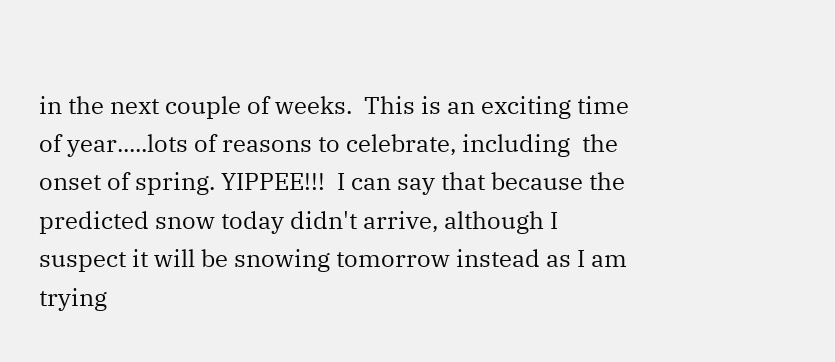in the next couple of weeks.  This is an exciting time of year.....lots of reasons to celebrate, including  the onset of spring. YIPPEE!!!  I can say that because the predicted snow today didn't arrive, although I suspect it will be snowing tomorrow instead as I am trying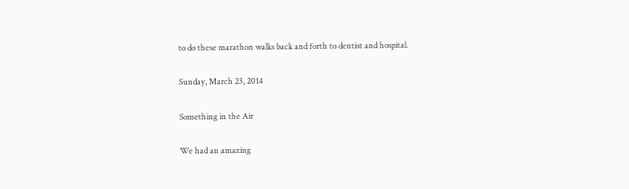to do these marathon walks back and forth to dentist and hospital.

Sunday, March 23, 2014

Something in the Air

We had an amazing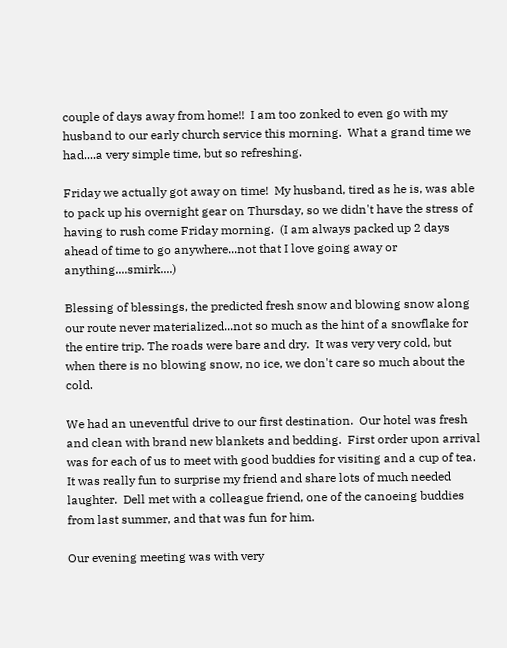couple of days away from home!!  I am too zonked to even go with my husband to our early church service this morning.  What a grand time we had....a very simple time, but so refreshing.

Friday we actually got away on time!  My husband, tired as he is, was able to pack up his overnight gear on Thursday, so we didn't have the stress of having to rush come Friday morning.  (I am always packed up 2 days ahead of time to go anywhere...not that I love going away or anything....smirk....)

Blessing of blessings, the predicted fresh snow and blowing snow along our route never materialized...not so much as the hint of a snowflake for the entire trip. The roads were bare and dry.  It was very very cold, but when there is no blowing snow, no ice, we don't care so much about the cold.

We had an uneventful drive to our first destination.  Our hotel was fresh and clean with brand new blankets and bedding.  First order upon arrival was for each of us to meet with good buddies for visiting and a cup of tea.  It was really fun to surprise my friend and share lots of much needed laughter.  Dell met with a colleague friend, one of the canoeing buddies from last summer, and that was fun for him.

Our evening meeting was with very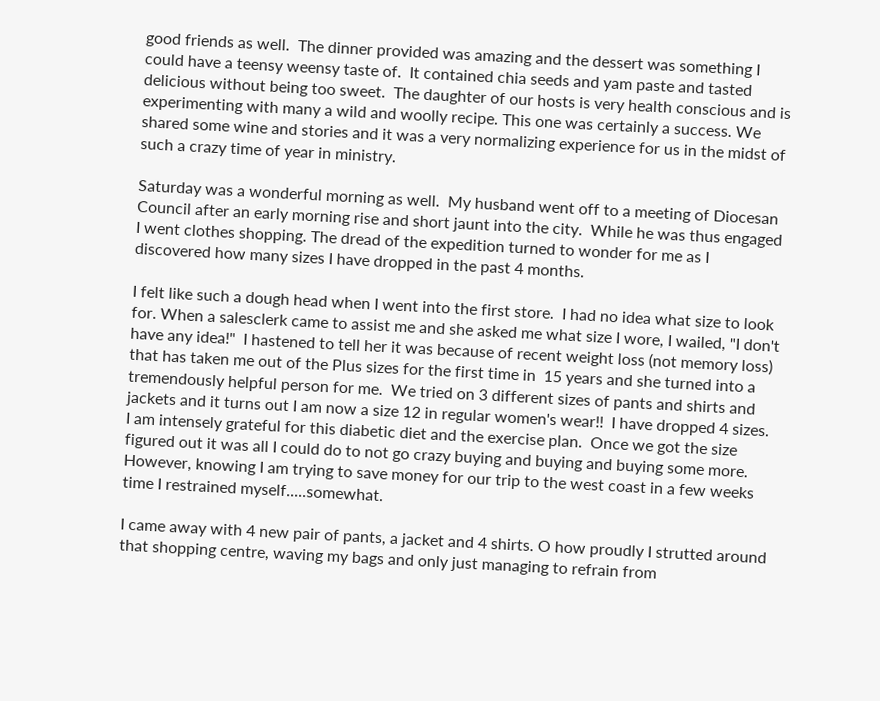good friends as well.  The dinner provided was amazing and the dessert was something I could have a teensy weensy taste of.  It contained chia seeds and yam paste and tasted delicious without being too sweet.  The daughter of our hosts is very health conscious and is experimenting with many a wild and woolly recipe. This one was certainly a success. We shared some wine and stories and it was a very normalizing experience for us in the midst of such a crazy time of year in ministry.

Saturday was a wonderful morning as well.  My husband went off to a meeting of Diocesan Council after an early morning rise and short jaunt into the city.  While he was thus engaged I went clothes shopping. The dread of the expedition turned to wonder for me as I discovered how many sizes I have dropped in the past 4 months.

I felt like such a dough head when I went into the first store.  I had no idea what size to look for. When a salesclerk came to assist me and she asked me what size I wore, I wailed, "I don't have any idea!"  I hastened to tell her it was because of recent weight loss (not memory loss) that has taken me out of the Plus sizes for the first time in  15 years and she turned into a tremendously helpful person for me.  We tried on 3 different sizes of pants and shirts and jackets and it turns out I am now a size 12 in regular women's wear!!  I have dropped 4 sizes.  I am intensely grateful for this diabetic diet and the exercise plan.  Once we got the size figured out it was all I could do to not go crazy buying and buying and buying some more.  However, knowing I am trying to save money for our trip to the west coast in a few weeks time I restrained myself.....somewhat.

I came away with 4 new pair of pants, a jacket and 4 shirts. O how proudly I strutted around that shopping centre, waving my bags and only just managing to refrain from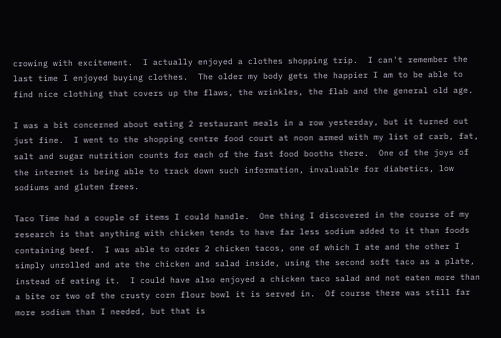crowing with excitement.  I actually enjoyed a clothes shopping trip.  I can't remember the last time I enjoyed buying clothes.  The older my body gets the happier I am to be able to find nice clothing that covers up the flaws, the wrinkles, the flab and the general old age.

I was a bit concerned about eating 2 restaurant meals in a row yesterday, but it turned out just fine.  I went to the shopping centre food court at noon armed with my list of carb, fat, salt and sugar nutrition counts for each of the fast food booths there.  One of the joys of the internet is being able to track down such information, invaluable for diabetics, low sodiums and gluten frees.

Taco Time had a couple of items I could handle.  One thing I discovered in the course of my research is that anything with chicken tends to have far less sodium added to it than foods containing beef.  I was able to order 2 chicken tacos, one of which I ate and the other I simply unrolled and ate the chicken and salad inside, using the second soft taco as a plate, instead of eating it.  I could have also enjoyed a chicken taco salad and not eaten more than a bite or two of the crusty corn flour bowl it is served in.  Of course there was still far more sodium than I needed, but that is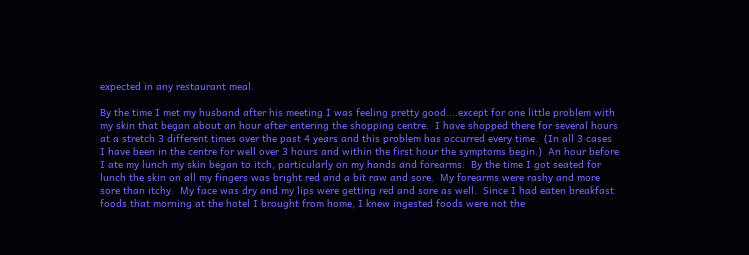expected in any restaurant meal.

By the time I met my husband after his meeting I was feeling pretty good....except for one little problem with my skin that began about an hour after entering the shopping centre.  I have shopped there for several hours at a stretch 3 different times over the past 4 years and this problem has occurred every time.  (In all 3 cases I have been in the centre for well over 3 hours and within the first hour the symptoms begin.)  An hour before I ate my lunch my skin began to itch, particularly on my hands and forearms.  By the time I got seated for lunch the skin on all my fingers was bright red and a bit raw and sore.  My forearms were rashy and more sore than itchy.  My face was dry and my lips were getting red and sore as well.  Since I had eaten breakfast foods that morning at the hotel I brought from home, I knew ingested foods were not the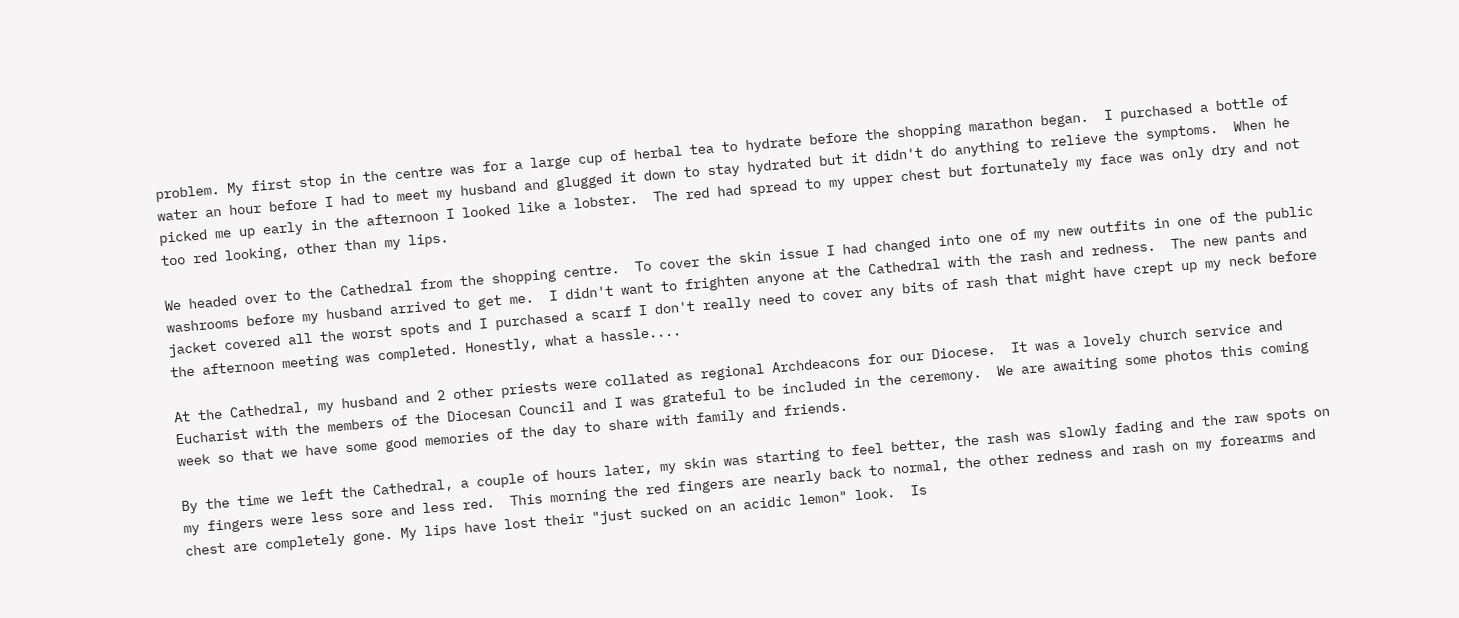problem. My first stop in the centre was for a large cup of herbal tea to hydrate before the shopping marathon began.  I purchased a bottle of water an hour before I had to meet my husband and glugged it down to stay hydrated but it didn't do anything to relieve the symptoms.  When he picked me up early in the afternoon I looked like a lobster.  The red had spread to my upper chest but fortunately my face was only dry and not too red looking, other than my lips.

We headed over to the Cathedral from the shopping centre.  To cover the skin issue I had changed into one of my new outfits in one of the public washrooms before my husband arrived to get me.  I didn't want to frighten anyone at the Cathedral with the rash and redness.  The new pants and jacket covered all the worst spots and I purchased a scarf I don't really need to cover any bits of rash that might have crept up my neck before the afternoon meeting was completed. Honestly, what a hassle....

At the Cathedral, my husband and 2 other priests were collated as regional Archdeacons for our Diocese.  It was a lovely church service and Eucharist with the members of the Diocesan Council and I was grateful to be included in the ceremony.  We are awaiting some photos this coming week so that we have some good memories of the day to share with family and friends.

By the time we left the Cathedral, a couple of hours later, my skin was starting to feel better, the rash was slowly fading and the raw spots on my fingers were less sore and less red.  This morning the red fingers are nearly back to normal, the other redness and rash on my forearms and chest are completely gone. My lips have lost their "just sucked on an acidic lemon" look.  Is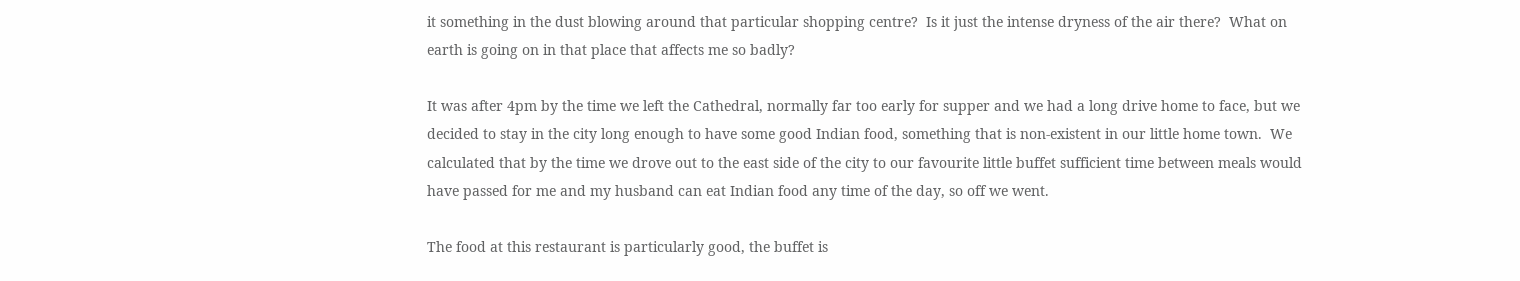it something in the dust blowing around that particular shopping centre?  Is it just the intense dryness of the air there?  What on earth is going on in that place that affects me so badly?

It was after 4pm by the time we left the Cathedral, normally far too early for supper and we had a long drive home to face, but we decided to stay in the city long enough to have some good Indian food, something that is non-existent in our little home town.  We calculated that by the time we drove out to the east side of the city to our favourite little buffet sufficient time between meals would have passed for me and my husband can eat Indian food any time of the day, so off we went.

The food at this restaurant is particularly good, the buffet is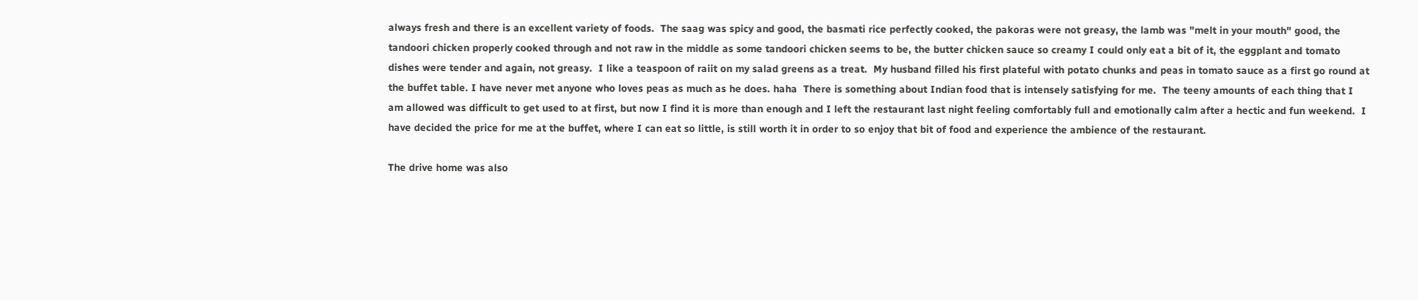always fresh and there is an excellent variety of foods.  The saag was spicy and good, the basmati rice perfectly cooked, the pakoras were not greasy, the lamb was "melt in your mouth" good, the tandoori chicken properly cooked through and not raw in the middle as some tandoori chicken seems to be, the butter chicken sauce so creamy I could only eat a bit of it, the eggplant and tomato dishes were tender and again, not greasy.  I like a teaspoon of raiit on my salad greens as a treat.  My husband filled his first plateful with potato chunks and peas in tomato sauce as a first go round at the buffet table. I have never met anyone who loves peas as much as he does. haha  There is something about Indian food that is intensely satisfying for me.  The teeny amounts of each thing that I am allowed was difficult to get used to at first, but now I find it is more than enough and I left the restaurant last night feeling comfortably full and emotionally calm after a hectic and fun weekend.  I have decided the price for me at the buffet, where I can eat so little, is still worth it in order to so enjoy that bit of food and experience the ambience of the restaurant.

The drive home was also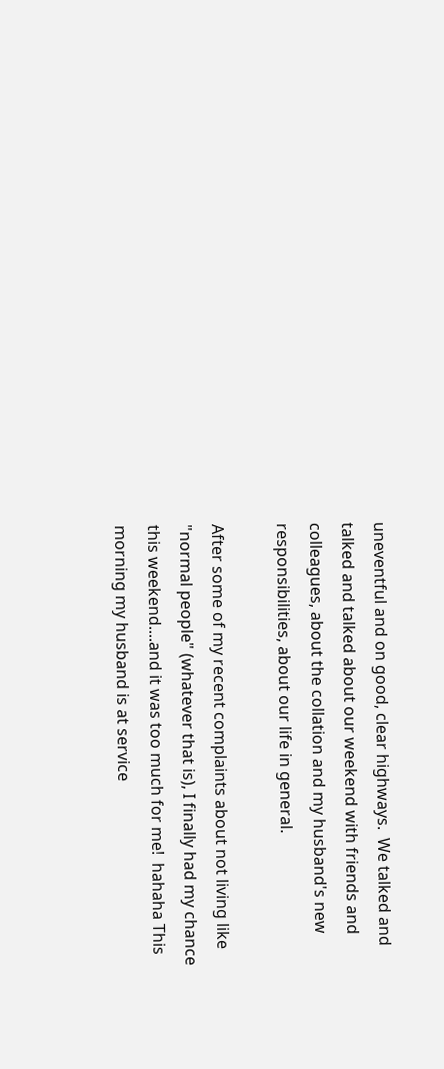uneventful and on good, clear highways.  We talked and talked and talked about our weekend with friends and colleagues, about the collation and my husband's new responsibilities, about our life in general.

After some of my recent complaints about not living like "normal people" (whatever that is), I finally had my chance this weekend....and it was too much for me!  hahaha This morning my husband is at service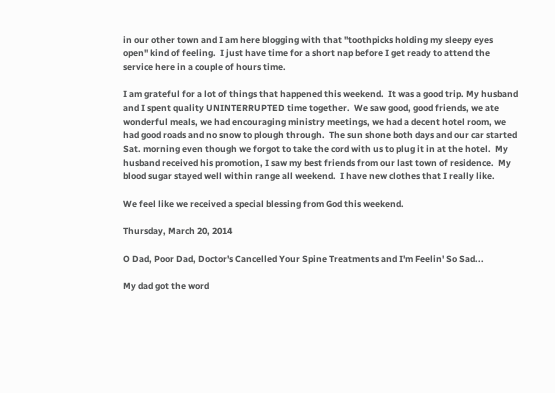in our other town and I am here blogging with that "toothpicks holding my sleepy eyes open" kind of feeling.  I just have time for a short nap before I get ready to attend the service here in a couple of hours time.

I am grateful for a lot of things that happened this weekend.  It was a good trip. My husband and I spent quality UNINTERRUPTED time together.  We saw good, good friends, we ate wonderful meals, we had encouraging ministry meetings, we had a decent hotel room, we had good roads and no snow to plough through.  The sun shone both days and our car started Sat. morning even though we forgot to take the cord with us to plug it in at the hotel.  My husband received his promotion, I saw my best friends from our last town of residence.  My blood sugar stayed well within range all weekend.  I have new clothes that I really like.

We feel like we received a special blessing from God this weekend.

Thursday, March 20, 2014

O Dad, Poor Dad, Doctor's Cancelled Your Spine Treatments and I'm Feelin' So Sad...

My dad got the word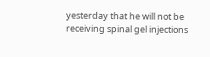yesterday that he will not be receiving spinal gel injections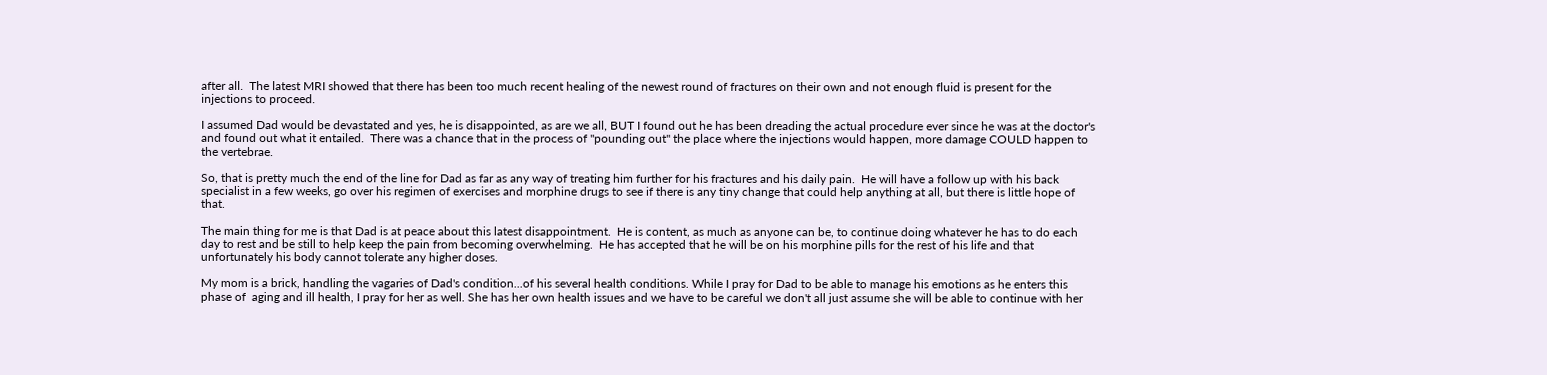after all.  The latest MRI showed that there has been too much recent healing of the newest round of fractures on their own and not enough fluid is present for the injections to proceed.

I assumed Dad would be devastated and yes, he is disappointed, as are we all, BUT I found out he has been dreading the actual procedure ever since he was at the doctor's and found out what it entailed.  There was a chance that in the process of "pounding out" the place where the injections would happen, more damage COULD happen to the vertebrae.

So, that is pretty much the end of the line for Dad as far as any way of treating him further for his fractures and his daily pain.  He will have a follow up with his back specialist in a few weeks, go over his regimen of exercises and morphine drugs to see if there is any tiny change that could help anything at all, but there is little hope of that.

The main thing for me is that Dad is at peace about this latest disappointment.  He is content, as much as anyone can be, to continue doing whatever he has to do each day to rest and be still to help keep the pain from becoming overwhelming.  He has accepted that he will be on his morphine pills for the rest of his life and that unfortunately his body cannot tolerate any higher doses.

My mom is a brick, handling the vagaries of Dad's condition...of his several health conditions. While I pray for Dad to be able to manage his emotions as he enters this phase of  aging and ill health, I pray for her as well. She has her own health issues and we have to be careful we don't all just assume she will be able to continue with her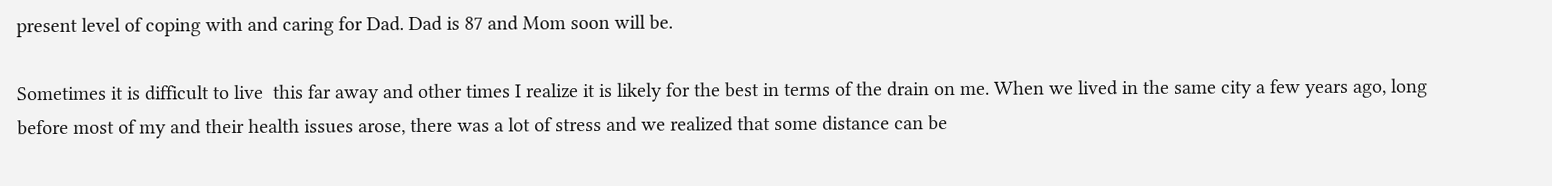present level of coping with and caring for Dad. Dad is 87 and Mom soon will be.

Sometimes it is difficult to live  this far away and other times I realize it is likely for the best in terms of the drain on me. When we lived in the same city a few years ago, long before most of my and their health issues arose, there was a lot of stress and we realized that some distance can be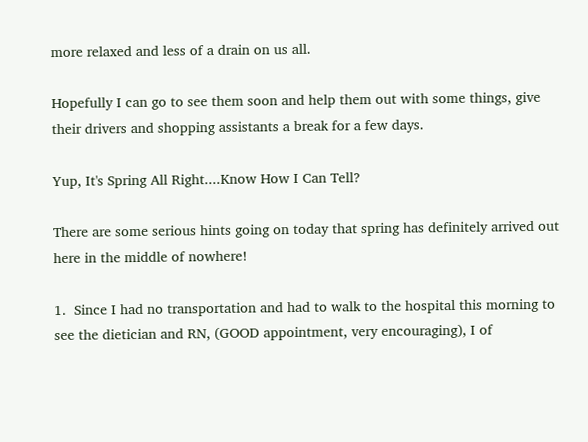more relaxed and less of a drain on us all.

Hopefully I can go to see them soon and help them out with some things, give their drivers and shopping assistants a break for a few days.

Yup, It's Spring All Right....Know How I Can Tell?

There are some serious hints going on today that spring has definitely arrived out here in the middle of nowhere!

1.  Since I had no transportation and had to walk to the hospital this morning to see the dietician and RN, (GOOD appointment, very encouraging), I of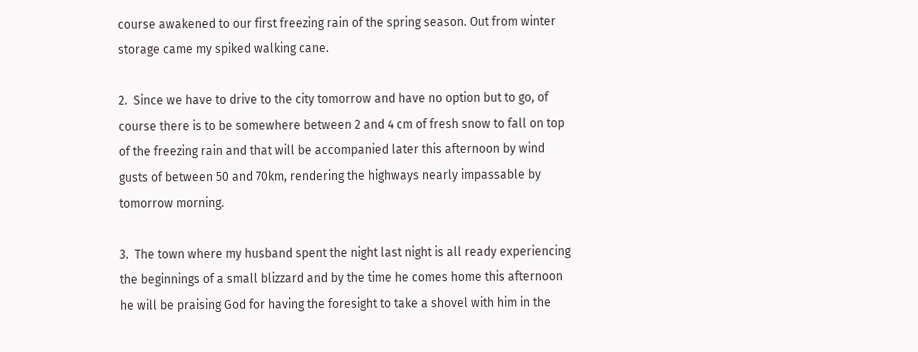course awakened to our first freezing rain of the spring season. Out from winter storage came my spiked walking cane.

2.  Since we have to drive to the city tomorrow and have no option but to go, of course there is to be somewhere between 2 and 4 cm of fresh snow to fall on top of the freezing rain and that will be accompanied later this afternoon by wind gusts of between 50 and 70km, rendering the highways nearly impassable by tomorrow morning.

3.  The town where my husband spent the night last night is all ready experiencing the beginnings of a small blizzard and by the time he comes home this afternoon he will be praising God for having the foresight to take a shovel with him in the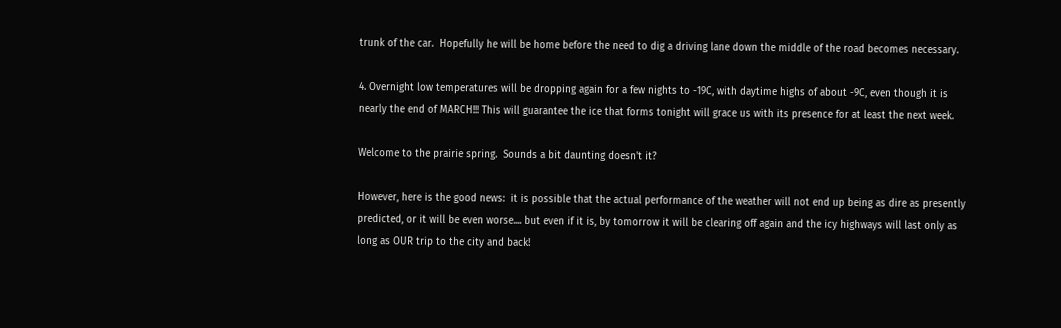trunk of the car.  Hopefully he will be home before the need to dig a driving lane down the middle of the road becomes necessary.

4. Overnight low temperatures will be dropping again for a few nights to -19C, with daytime highs of about -9C, even though it is nearly the end of MARCH!!! This will guarantee the ice that forms tonight will grace us with its presence for at least the next week.

Welcome to the prairie spring.  Sounds a bit daunting doesn't it?

However, here is the good news:  it is possible that the actual performance of the weather will not end up being as dire as presently predicted, or it will be even worse.... but even if it is, by tomorrow it will be clearing off again and the icy highways will last only as long as OUR trip to the city and back!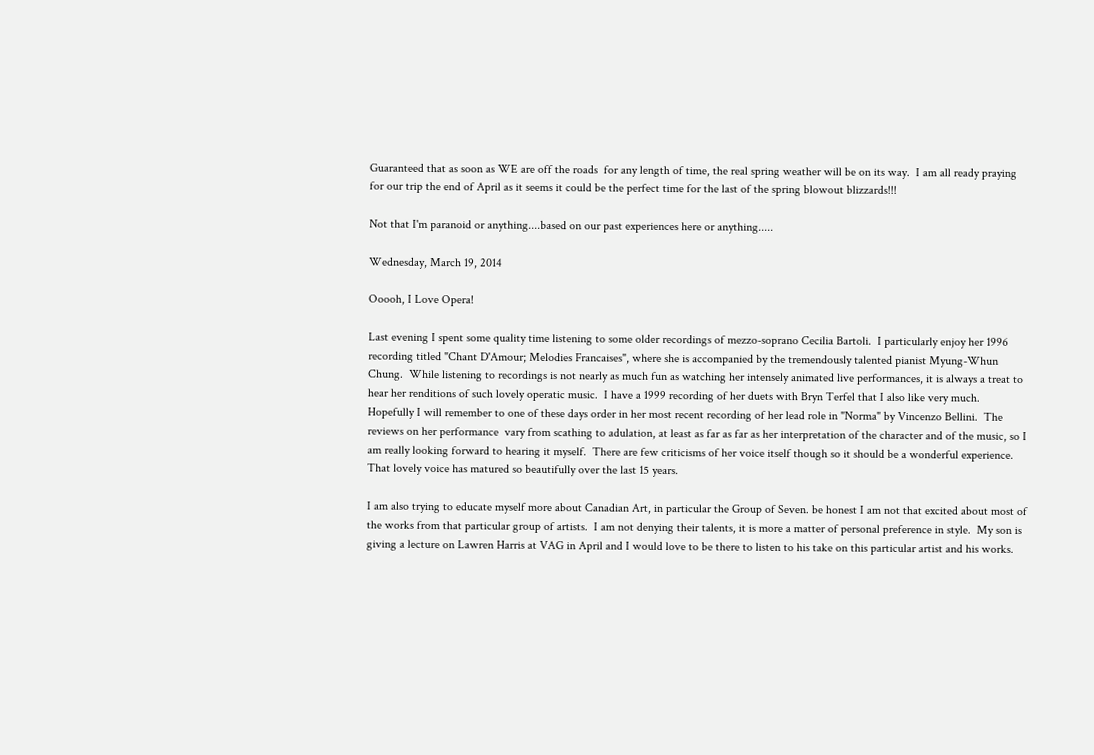Guaranteed that as soon as WE are off the roads  for any length of time, the real spring weather will be on its way.  I am all ready praying for our trip the end of April as it seems it could be the perfect time for the last of the spring blowout blizzards!!!

Not that I'm paranoid or anything....based on our past experiences here or anything.....

Wednesday, March 19, 2014

Ooooh, I Love Opera!

Last evening I spent some quality time listening to some older recordings of mezzo-soprano Cecilia Bartoli.  I particularly enjoy her 1996 recording titled "Chant D'Amour; Melodies Francaises", where she is accompanied by the tremendously talented pianist Myung-Whun Chung.  While listening to recordings is not nearly as much fun as watching her intensely animated live performances, it is always a treat to hear her renditions of such lovely operatic music.  I have a 1999 recording of her duets with Bryn Terfel that I also like very much.  Hopefully I will remember to one of these days order in her most recent recording of her lead role in "Norma" by Vincenzo Bellini.  The reviews on her performance  vary from scathing to adulation, at least as far as far as her interpretation of the character and of the music, so I am really looking forward to hearing it myself.  There are few criticisms of her voice itself though so it should be a wonderful experience. That lovely voice has matured so beautifully over the last 15 years.

I am also trying to educate myself more about Canadian Art, in particular the Group of Seven. be honest I am not that excited about most of the works from that particular group of artists.  I am not denying their talents, it is more a matter of personal preference in style.  My son is giving a lecture on Lawren Harris at VAG in April and I would love to be there to listen to his take on this particular artist and his works.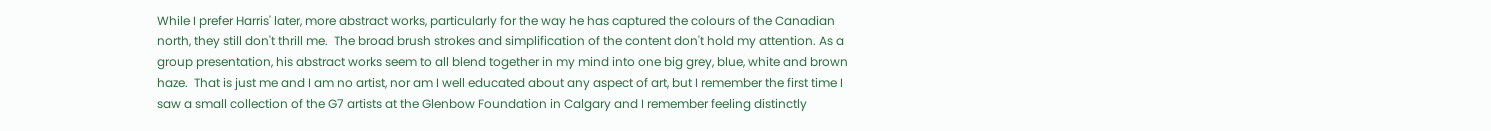While I prefer Harris' later, more abstract works, particularly for the way he has captured the colours of the Canadian north, they still don't thrill me.  The broad brush strokes and simplification of the content don't hold my attention. As a group presentation, his abstract works seem to all blend together in my mind into one big grey, blue, white and brown haze.  That is just me and I am no artist, nor am I well educated about any aspect of art, but I remember the first time I saw a small collection of the G7 artists at the Glenbow Foundation in Calgary and I remember feeling distinctly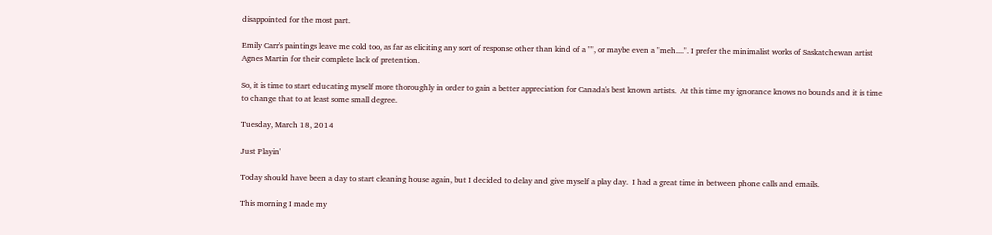disappointed for the most part.

Emily Carr's paintings leave me cold too, as far as eliciting any sort of response other than kind of a "", or maybe even a "meh....". I prefer the minimalist works of Saskatchewan artist Agnes Martin for their complete lack of pretention.

So, it is time to start educating myself more thoroughly in order to gain a better appreciation for Canada's best known artists.  At this time my ignorance knows no bounds and it is time to change that to at least some small degree.

Tuesday, March 18, 2014

Just Playin'

Today should have been a day to start cleaning house again, but I decided to delay and give myself a play day.  I had a great time in between phone calls and emails.

This morning I made my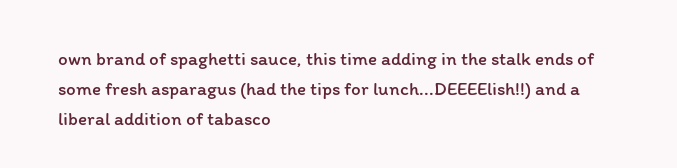own brand of spaghetti sauce, this time adding in the stalk ends of some fresh asparagus (had the tips for lunch...DEEEElish!!) and a liberal addition of tabasco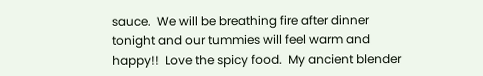sauce.  We will be breathing fire after dinner tonight and our tummies will feel warm and happy!!  Love the spicy food.  My ancient blender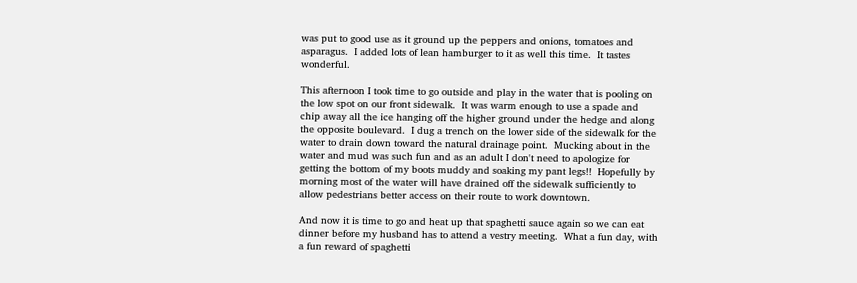was put to good use as it ground up the peppers and onions, tomatoes and asparagus.  I added lots of lean hamburger to it as well this time.  It tastes wonderful.

This afternoon I took time to go outside and play in the water that is pooling on the low spot on our front sidewalk.  It was warm enough to use a spade and chip away all the ice hanging off the higher ground under the hedge and along the opposite boulevard.  I dug a trench on the lower side of the sidewalk for the water to drain down toward the natural drainage point.  Mucking about in the water and mud was such fun and as an adult I don't need to apologize for getting the bottom of my boots muddy and soaking my pant legs!!  Hopefully by morning most of the water will have drained off the sidewalk sufficiently to allow pedestrians better access on their route to work downtown.

And now it is time to go and heat up that spaghetti sauce again so we can eat dinner before my husband has to attend a vestry meeting.  What a fun day, with a fun reward of spaghetti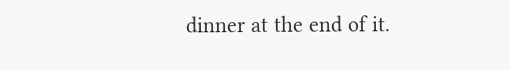dinner at the end of it.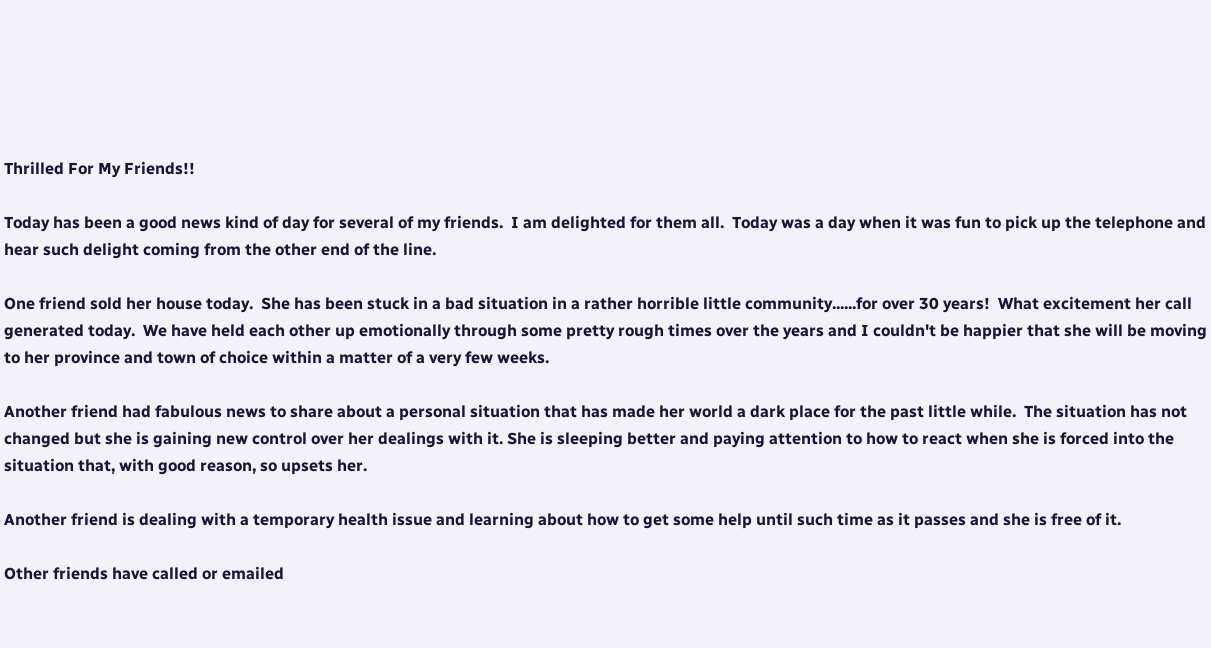Thrilled For My Friends!!

Today has been a good news kind of day for several of my friends.  I am delighted for them all.  Today was a day when it was fun to pick up the telephone and hear such delight coming from the other end of the line.

One friend sold her house today.  She has been stuck in a bad situation in a rather horrible little community......for over 30 years!  What excitement her call generated today.  We have held each other up emotionally through some pretty rough times over the years and I couldn't be happier that she will be moving to her province and town of choice within a matter of a very few weeks.

Another friend had fabulous news to share about a personal situation that has made her world a dark place for the past little while.  The situation has not changed but she is gaining new control over her dealings with it. She is sleeping better and paying attention to how to react when she is forced into the situation that, with good reason, so upsets her.

Another friend is dealing with a temporary health issue and learning about how to get some help until such time as it passes and she is free of it.

Other friends have called or emailed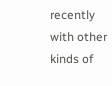recently with other kinds of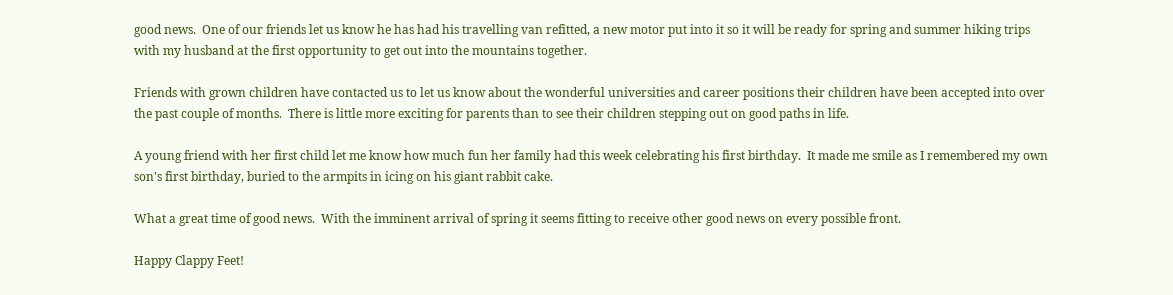good news.  One of our friends let us know he has had his travelling van refitted, a new motor put into it so it will be ready for spring and summer hiking trips with my husband at the first opportunity to get out into the mountains together.

Friends with grown children have contacted us to let us know about the wonderful universities and career positions their children have been accepted into over the past couple of months.  There is little more exciting for parents than to see their children stepping out on good paths in life.

A young friend with her first child let me know how much fun her family had this week celebrating his first birthday.  It made me smile as I remembered my own son's first birthday, buried to the armpits in icing on his giant rabbit cake.

What a great time of good news.  With the imminent arrival of spring it seems fitting to receive other good news on every possible front.

Happy Clappy Feet!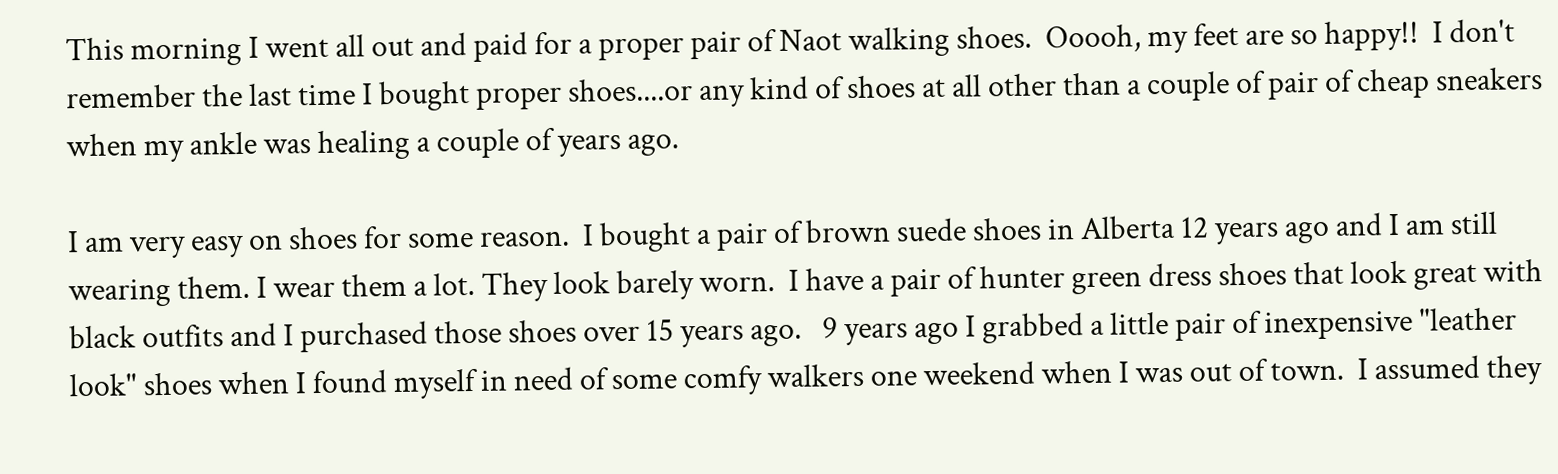This morning I went all out and paid for a proper pair of Naot walking shoes.  Ooooh, my feet are so happy!!  I don't remember the last time I bought proper shoes....or any kind of shoes at all other than a couple of pair of cheap sneakers when my ankle was healing a couple of years ago.

I am very easy on shoes for some reason.  I bought a pair of brown suede shoes in Alberta 12 years ago and I am still wearing them. I wear them a lot. They look barely worn.  I have a pair of hunter green dress shoes that look great with black outfits and I purchased those shoes over 15 years ago.   9 years ago I grabbed a little pair of inexpensive "leather look" shoes when I found myself in need of some comfy walkers one weekend when I was out of town.  I assumed they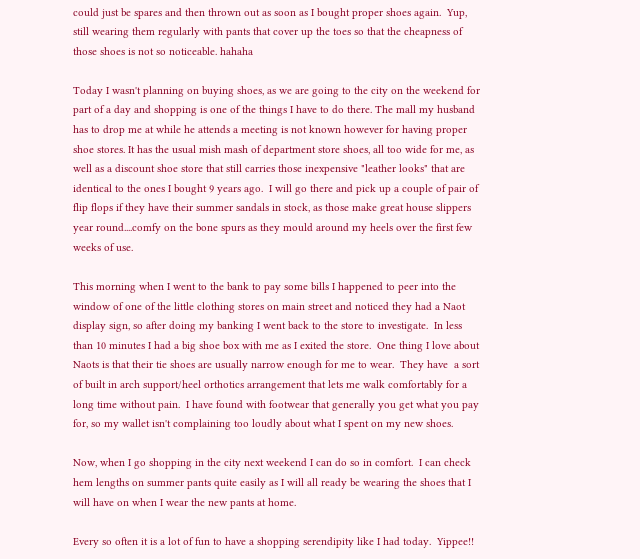could just be spares and then thrown out as soon as I bought proper shoes again.  Yup, still wearing them regularly with pants that cover up the toes so that the cheapness of those shoes is not so noticeable. hahaha

Today I wasn't planning on buying shoes, as we are going to the city on the weekend for part of a day and shopping is one of the things I have to do there. The mall my husband has to drop me at while he attends a meeting is not known however for having proper shoe stores. It has the usual mish mash of department store shoes, all too wide for me, as well as a discount shoe store that still carries those inexpensive "leather looks" that are identical to the ones I bought 9 years ago.  I will go there and pick up a couple of pair of flip flops if they have their summer sandals in stock, as those make great house slippers year round....comfy on the bone spurs as they mould around my heels over the first few weeks of use.

This morning when I went to the bank to pay some bills I happened to peer into the window of one of the little clothing stores on main street and noticed they had a Naot display sign, so after doing my banking I went back to the store to investigate.  In less than 10 minutes I had a big shoe box with me as I exited the store.  One thing I love about Naots is that their tie shoes are usually narrow enough for me to wear.  They have  a sort of built in arch support/heel orthotics arrangement that lets me walk comfortably for a long time without pain.  I have found with footwear that generally you get what you pay for, so my wallet isn't complaining too loudly about what I spent on my new shoes.

Now, when I go shopping in the city next weekend I can do so in comfort.  I can check hem lengths on summer pants quite easily as I will all ready be wearing the shoes that I will have on when I wear the new pants at home.

Every so often it is a lot of fun to have a shopping serendipity like I had today.  Yippee!!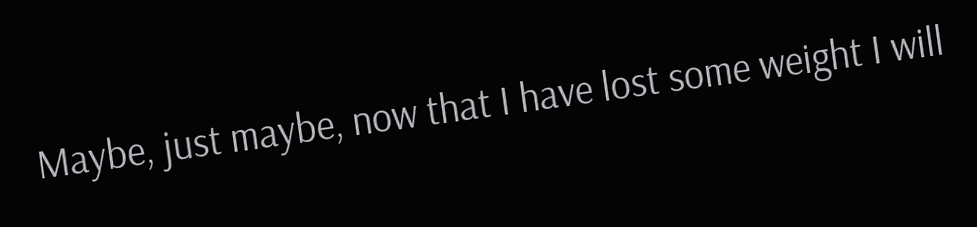Maybe, just maybe, now that I have lost some weight I will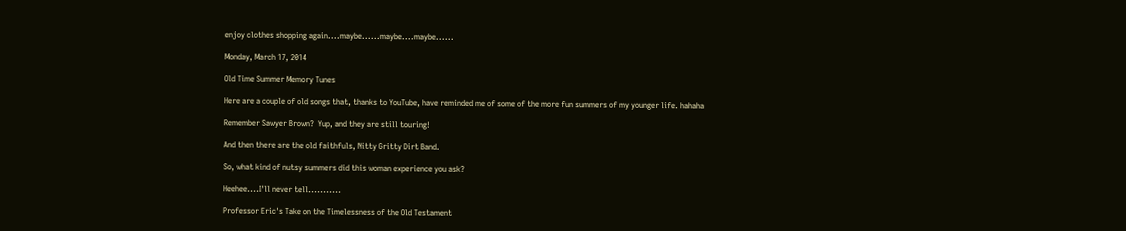enjoy clothes shopping again....maybe......maybe....maybe......

Monday, March 17, 2014

Old Time Summer Memory Tunes

Here are a couple of old songs that, thanks to YouTube, have reminded me of some of the more fun summers of my younger life. hahaha

Remember Sawyer Brown?  Yup, and they are still touring!

And then there are the old faithfuls, Nitty Gritty Dirt Band.

So, what kind of nutsy summers did this woman experience you ask?

Heehee....I'll never tell...........

Professor Eric's Take on the Timelessness of the Old Testament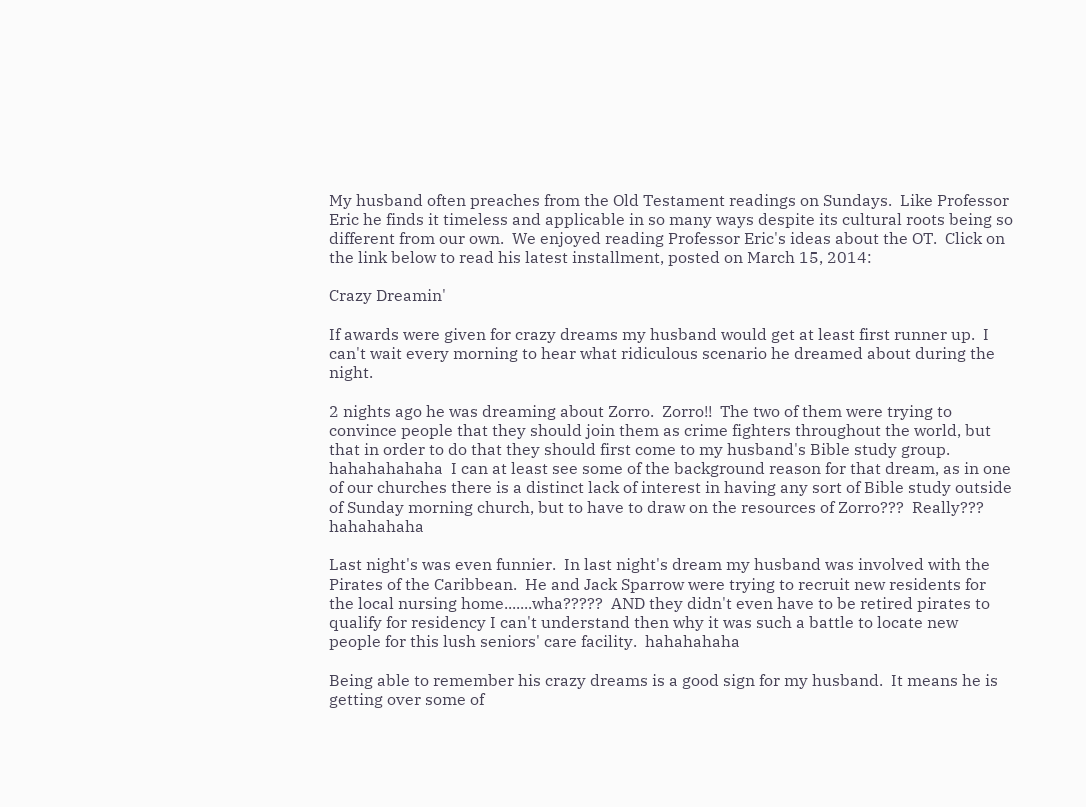My husband often preaches from the Old Testament readings on Sundays.  Like Professor Eric he finds it timeless and applicable in so many ways despite its cultural roots being so different from our own.  We enjoyed reading Professor Eric's ideas about the OT.  Click on the link below to read his latest installment, posted on March 15, 2014:

Crazy Dreamin'

If awards were given for crazy dreams my husband would get at least first runner up.  I can't wait every morning to hear what ridiculous scenario he dreamed about during the night.

2 nights ago he was dreaming about Zorro.  Zorro!!  The two of them were trying to convince people that they should join them as crime fighters throughout the world, but that in order to do that they should first come to my husband's Bible study group. hahahahahaha  I can at least see some of the background reason for that dream, as in one of our churches there is a distinct lack of interest in having any sort of Bible study outside of Sunday morning church, but to have to draw on the resources of Zorro???  Really???  hahahahaha

Last night's was even funnier.  In last night's dream my husband was involved with the Pirates of the Caribbean.  He and Jack Sparrow were trying to recruit new residents for the local nursing home.......wha?????  AND they didn't even have to be retired pirates to qualify for residency I can't understand then why it was such a battle to locate new people for this lush seniors' care facility.  hahahahaha

Being able to remember his crazy dreams is a good sign for my husband.  It means he is getting over some of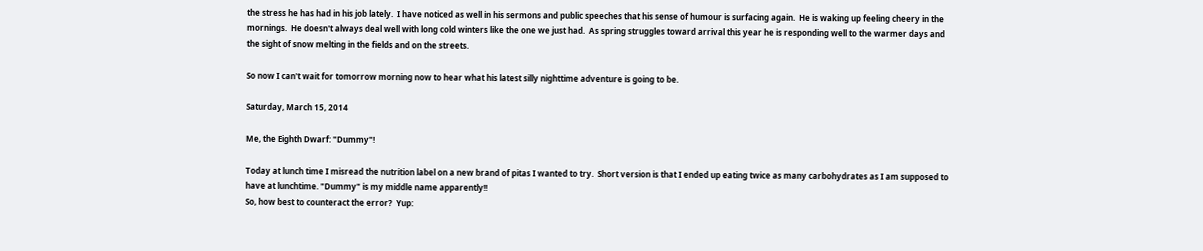the stress he has had in his job lately.  I have noticed as well in his sermons and public speeches that his sense of humour is surfacing again.  He is waking up feeling cheery in the mornings.  He doesn't always deal well with long cold winters like the one we just had.  As spring struggles toward arrival this year he is responding well to the warmer days and the sight of snow melting in the fields and on the streets.

So now I can't wait for tomorrow morning now to hear what his latest silly nighttime adventure is going to be.

Saturday, March 15, 2014

Me, the Eighth Dwarf: "Dummy"!

Today at lunch time I misread the nutrition label on a new brand of pitas I wanted to try.  Short version is that I ended up eating twice as many carbohydrates as I am supposed to have at lunchtime. "Dummy" is my middle name apparently!!
So, how best to counteract the error?  Yup: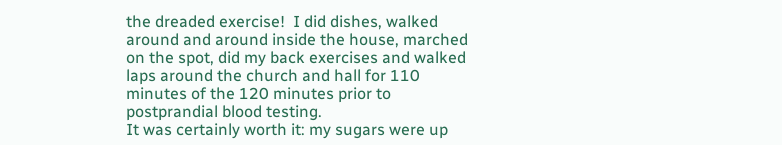the dreaded exercise!  I did dishes, walked around and around inside the house, marched on the spot, did my back exercises and walked laps around the church and hall for 110 minutes of the 120 minutes prior to postprandial blood testing.
It was certainly worth it: my sugars were up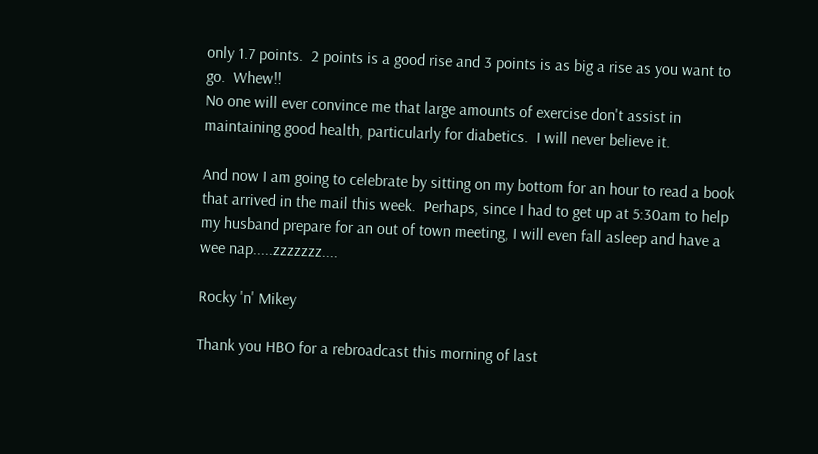only 1.7 points.  2 points is a good rise and 3 points is as big a rise as you want to go.  Whew!!
No one will ever convince me that large amounts of exercise don't assist in maintaining good health, particularly for diabetics.  I will never believe it.

And now I am going to celebrate by sitting on my bottom for an hour to read a book that arrived in the mail this week.  Perhaps, since I had to get up at 5:30am to help my husband prepare for an out of town meeting, I will even fall asleep and have a wee nap.....zzzzzzz....

Rocky 'n' Mikey

Thank you HBO for a rebroadcast this morning of last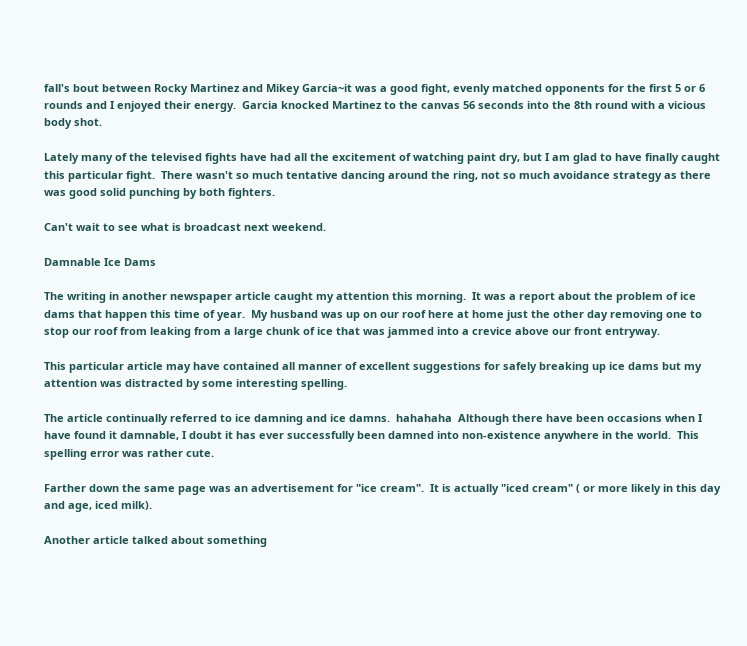fall's bout between Rocky Martinez and Mikey Garcia~it was a good fight, evenly matched opponents for the first 5 or 6 rounds and I enjoyed their energy.  Garcia knocked Martinez to the canvas 56 seconds into the 8th round with a vicious body shot.

Lately many of the televised fights have had all the excitement of watching paint dry, but I am glad to have finally caught this particular fight.  There wasn't so much tentative dancing around the ring, not so much avoidance strategy as there was good solid punching by both fighters.

Can't wait to see what is broadcast next weekend.

Damnable Ice Dams

The writing in another newspaper article caught my attention this morning.  It was a report about the problem of ice dams that happen this time of year.  My husband was up on our roof here at home just the other day removing one to stop our roof from leaking from a large chunk of ice that was jammed into a crevice above our front entryway.

This particular article may have contained all manner of excellent suggestions for safely breaking up ice dams but my attention was distracted by some interesting spelling.

The article continually referred to ice damning and ice damns.  hahahaha  Although there have been occasions when I have found it damnable, I doubt it has ever successfully been damned into non-existence anywhere in the world.  This spelling error was rather cute.

Farther down the same page was an advertisement for "ice cream".  It is actually "iced cream" ( or more likely in this day and age, iced milk).

Another article talked about something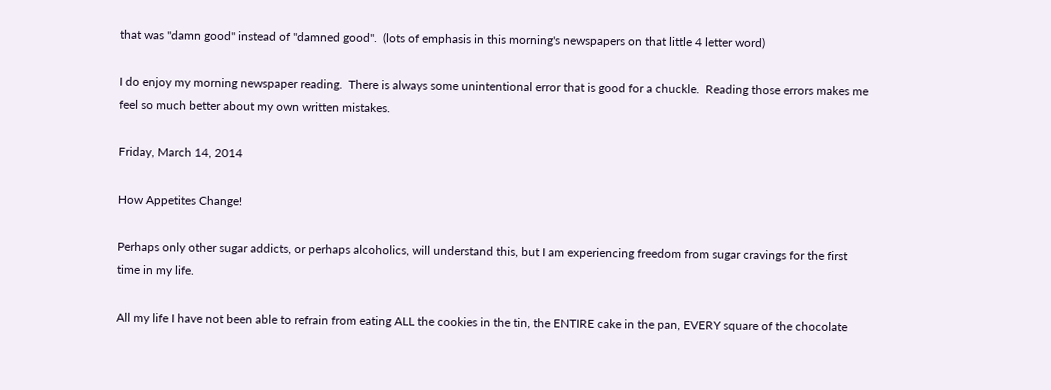that was "damn good" instead of "damned good".  (lots of emphasis in this morning's newspapers on that little 4 letter word)

I do enjoy my morning newspaper reading.  There is always some unintentional error that is good for a chuckle.  Reading those errors makes me feel so much better about my own written mistakes.

Friday, March 14, 2014

How Appetites Change!

Perhaps only other sugar addicts, or perhaps alcoholics, will understand this, but I am experiencing freedom from sugar cravings for the first time in my life.

All my life I have not been able to refrain from eating ALL the cookies in the tin, the ENTIRE cake in the pan, EVERY square of the chocolate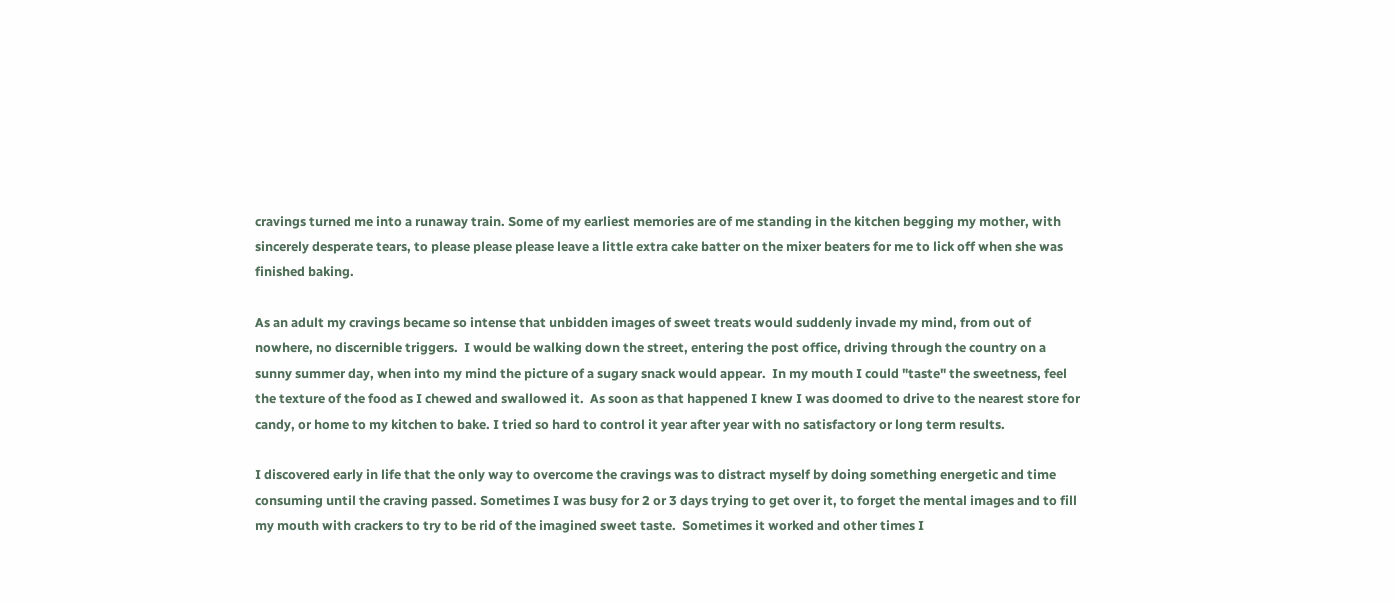cravings turned me into a runaway train. Some of my earliest memories are of me standing in the kitchen begging my mother, with sincerely desperate tears, to please please please leave a little extra cake batter on the mixer beaters for me to lick off when she was finished baking.

As an adult my cravings became so intense that unbidden images of sweet treats would suddenly invade my mind, from out of nowhere, no discernible triggers.  I would be walking down the street, entering the post office, driving through the country on a sunny summer day, when into my mind the picture of a sugary snack would appear.  In my mouth I could "taste" the sweetness, feel the texture of the food as I chewed and swallowed it.  As soon as that happened I knew I was doomed to drive to the nearest store for candy, or home to my kitchen to bake. I tried so hard to control it year after year with no satisfactory or long term results.

I discovered early in life that the only way to overcome the cravings was to distract myself by doing something energetic and time consuming until the craving passed. Sometimes I was busy for 2 or 3 days trying to get over it, to forget the mental images and to fill my mouth with crackers to try to be rid of the imagined sweet taste.  Sometimes it worked and other times I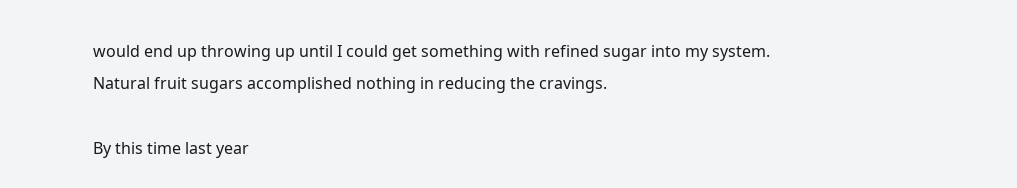would end up throwing up until I could get something with refined sugar into my system.  Natural fruit sugars accomplished nothing in reducing the cravings.

By this time last year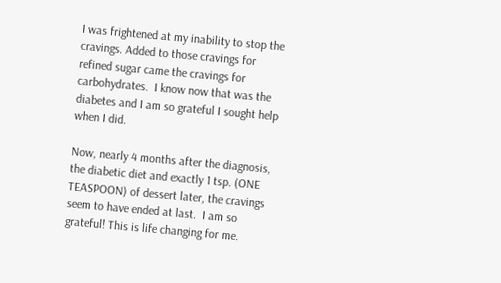I was frightened at my inability to stop the cravings. Added to those cravings for refined sugar came the cravings for carbohydrates.  I know now that was the diabetes and I am so grateful I sought help when I did.

Now, nearly 4 months after the diagnosis, the diabetic diet and exactly 1 tsp. (ONE TEASPOON) of dessert later, the cravings seem to have ended at last.  I am so grateful! This is life changing for me.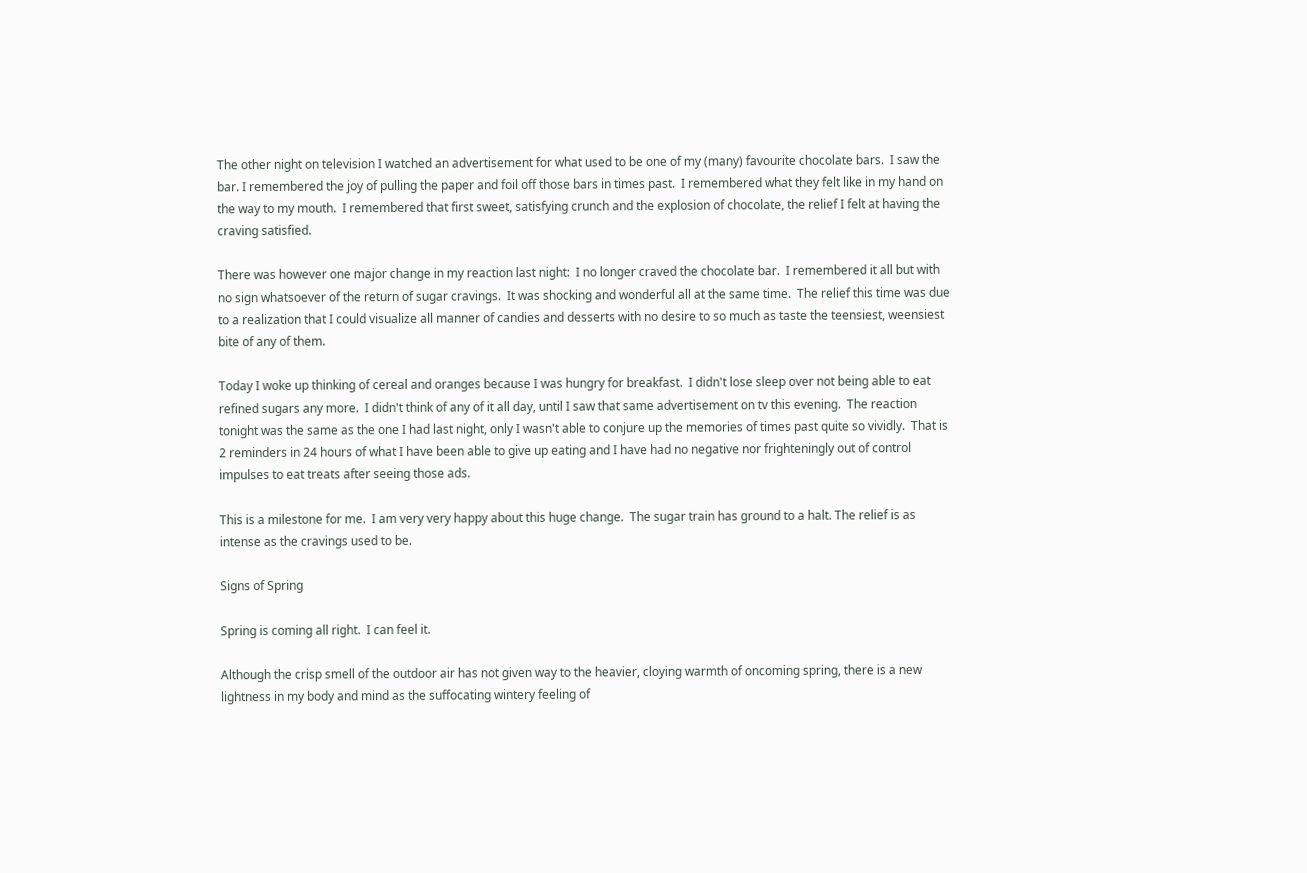The other night on television I watched an advertisement for what used to be one of my (many) favourite chocolate bars.  I saw the bar. I remembered the joy of pulling the paper and foil off those bars in times past.  I remembered what they felt like in my hand on the way to my mouth.  I remembered that first sweet, satisfying crunch and the explosion of chocolate, the relief I felt at having the craving satisfied.

There was however one major change in my reaction last night:  I no longer craved the chocolate bar.  I remembered it all but with no sign whatsoever of the return of sugar cravings.  It was shocking and wonderful all at the same time.  The relief this time was due to a realization that I could visualize all manner of candies and desserts with no desire to so much as taste the teensiest, weensiest bite of any of them.

Today I woke up thinking of cereal and oranges because I was hungry for breakfast.  I didn't lose sleep over not being able to eat refined sugars any more.  I didn't think of any of it all day, until I saw that same advertisement on tv this evening.  The reaction tonight was the same as the one I had last night, only I wasn't able to conjure up the memories of times past quite so vividly.  That is 2 reminders in 24 hours of what I have been able to give up eating and I have had no negative nor frighteningly out of control impulses to eat treats after seeing those ads.

This is a milestone for me.  I am very very happy about this huge change.  The sugar train has ground to a halt. The relief is as intense as the cravings used to be.

Signs of Spring

Spring is coming all right.  I can feel it.

Although the crisp smell of the outdoor air has not given way to the heavier, cloying warmth of oncoming spring, there is a new lightness in my body and mind as the suffocating wintery feeling of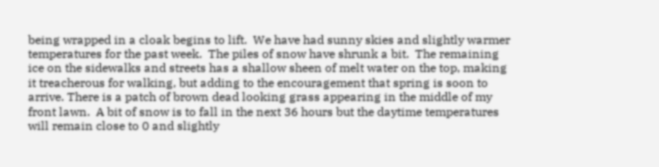being wrapped in a cloak begins to lift.  We have had sunny skies and slightly warmer temperatures for the past week.  The piles of snow have shrunk a bit.  The remaining ice on the sidewalks and streets has a shallow sheen of melt water on the top, making it treacherous for walking, but adding to the encouragement that spring is soon to arrive. There is a patch of brown dead looking grass appearing in the middle of my front lawn.  A bit of snow is to fall in the next 36 hours but the daytime temperatures will remain close to 0 and slightly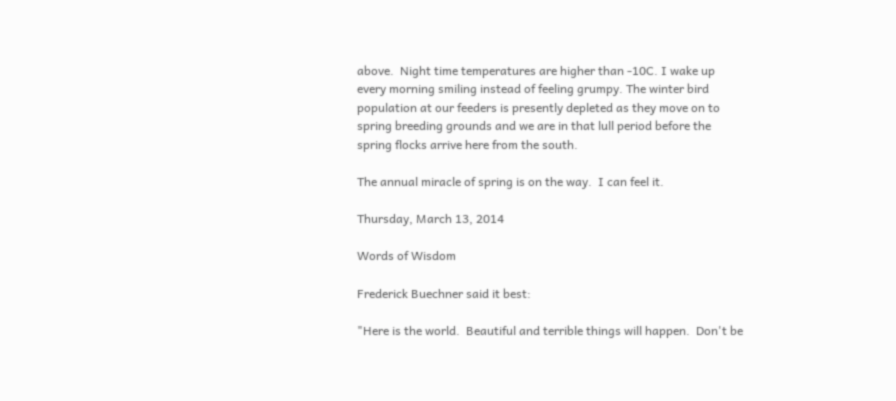above.  Night time temperatures are higher than -10C. I wake up every morning smiling instead of feeling grumpy. The winter bird population at our feeders is presently depleted as they move on to spring breeding grounds and we are in that lull period before the spring flocks arrive here from the south.

The annual miracle of spring is on the way.  I can feel it.

Thursday, March 13, 2014

Words of Wisdom

Frederick Buechner said it best:

"Here is the world.  Beautiful and terrible things will happen.  Don't be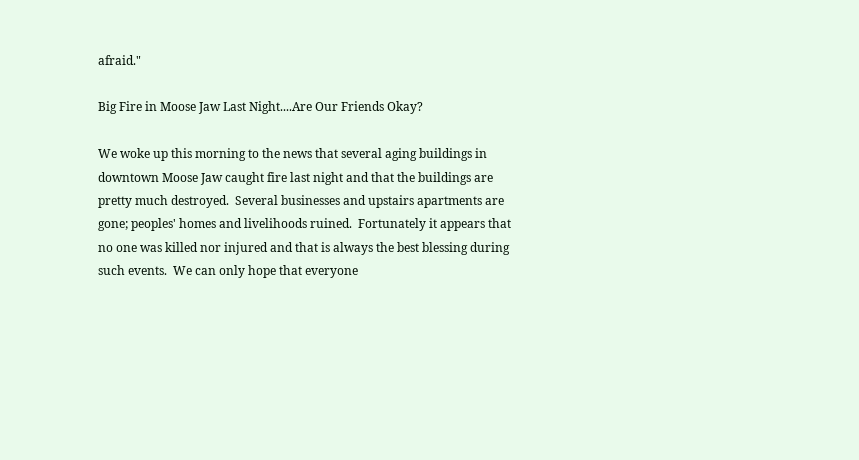afraid."

Big Fire in Moose Jaw Last Night....Are Our Friends Okay?

We woke up this morning to the news that several aging buildings in downtown Moose Jaw caught fire last night and that the buildings are pretty much destroyed.  Several businesses and upstairs apartments are gone; peoples' homes and livelihoods ruined.  Fortunately it appears that no one was killed nor injured and that is always the best blessing during such events.  We can only hope that everyone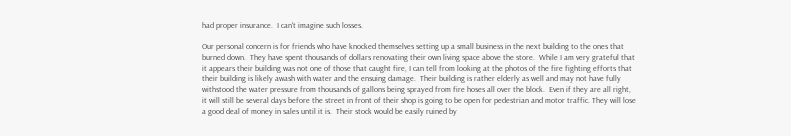had proper insurance.  I can't imagine such losses.

Our personal concern is for friends who have knocked themselves setting up a small business in the next building to the ones that burned down.  They have spent thousands of dollars renovating their own living space above the store.  While I am very grateful that it appears their building was not one of those that caught fire, I can tell from looking at the photos of the fire fighting efforts that their building is likely awash with water and the ensuing damage.  Their building is rather elderly as well and may not have fully withstood the water pressure from thousands of gallons being sprayed from fire hoses all over the block.  Even if they are all right, it will still be several days before the street in front of their shop is going to be open for pedestrian and motor traffic. They will lose a good deal of money in sales until it is.  Their stock would be easily ruined by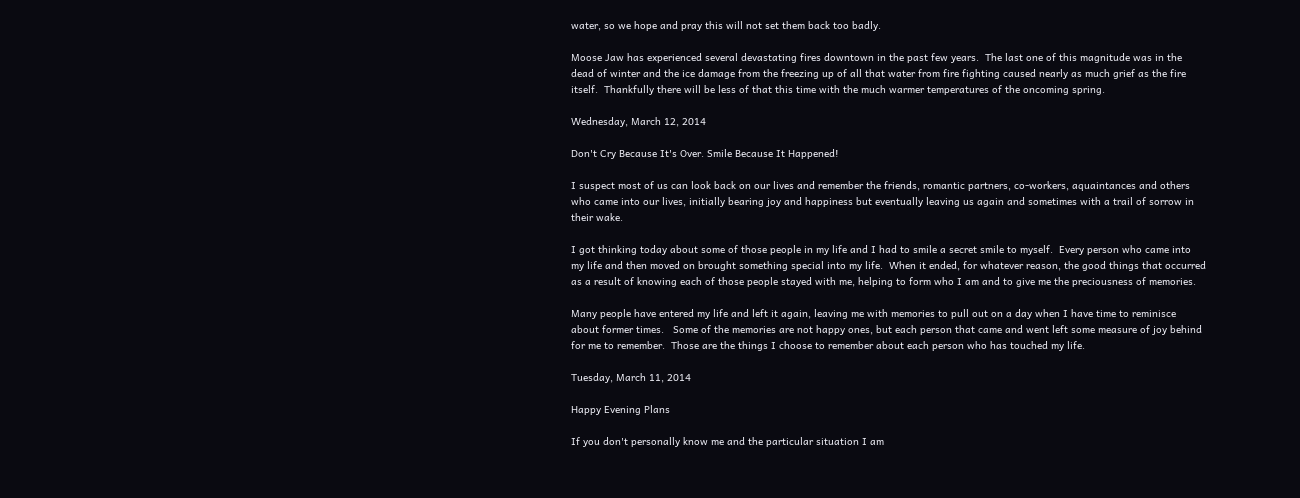water, so we hope and pray this will not set them back too badly.

Moose Jaw has experienced several devastating fires downtown in the past few years.  The last one of this magnitude was in the dead of winter and the ice damage from the freezing up of all that water from fire fighting caused nearly as much grief as the fire itself.  Thankfully there will be less of that this time with the much warmer temperatures of the oncoming spring.

Wednesday, March 12, 2014

Don't Cry Because It's Over. Smile Because It Happened!

I suspect most of us can look back on our lives and remember the friends, romantic partners, co-workers, aquaintances and others who came into our lives, initially bearing joy and happiness but eventually leaving us again and sometimes with a trail of sorrow in their wake.

I got thinking today about some of those people in my life and I had to smile a secret smile to myself.  Every person who came into my life and then moved on brought something special into my life.  When it ended, for whatever reason, the good things that occurred as a result of knowing each of those people stayed with me, helping to form who I am and to give me the preciousness of memories.

Many people have entered my life and left it again, leaving me with memories to pull out on a day when I have time to reminisce about former times.   Some of the memories are not happy ones, but each person that came and went left some measure of joy behind for me to remember.  Those are the things I choose to remember about each person who has touched my life.

Tuesday, March 11, 2014

Happy Evening Plans

If you don't personally know me and the particular situation I am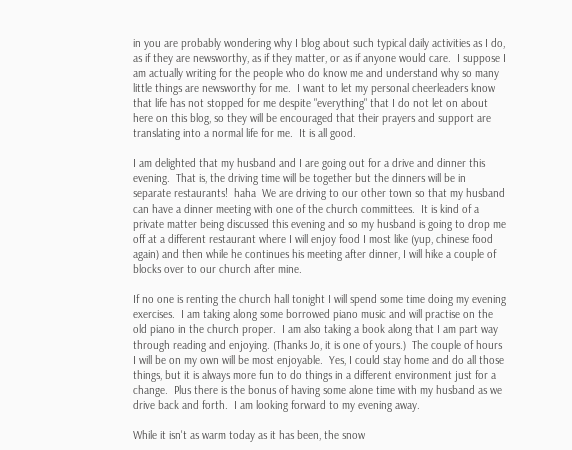in you are probably wondering why I blog about such typical daily activities as I do, as if they are newsworthy, as if they matter, or as if anyone would care.  I suppose I am actually writing for the people who do know me and understand why so many little things are newsworthy for me.  I want to let my personal cheerleaders know that life has not stopped for me despite "everything" that I do not let on about here on this blog, so they will be encouraged that their prayers and support are translating into a normal life for me.  It is all good.

I am delighted that my husband and I are going out for a drive and dinner this evening.  That is, the driving time will be together but the dinners will be in separate restaurants!  haha  We are driving to our other town so that my husband can have a dinner meeting with one of the church committees.  It is kind of a private matter being discussed this evening and so my husband is going to drop me off at a different restaurant where I will enjoy food I most like (yup, chinese food again) and then while he continues his meeting after dinner, I will hike a couple of blocks over to our church after mine.

If no one is renting the church hall tonight I will spend some time doing my evening exercises.  I am taking along some borrowed piano music and will practise on the old piano in the church proper.  I am also taking a book along that I am part way through reading and enjoying. (Thanks Jo, it is one of yours.)  The couple of hours I will be on my own will be most enjoyable.  Yes, I could stay home and do all those things, but it is always more fun to do things in a different environment just for a change.  Plus there is the bonus of having some alone time with my husband as we drive back and forth.  I am looking forward to my evening away.

While it isn't as warm today as it has been, the snow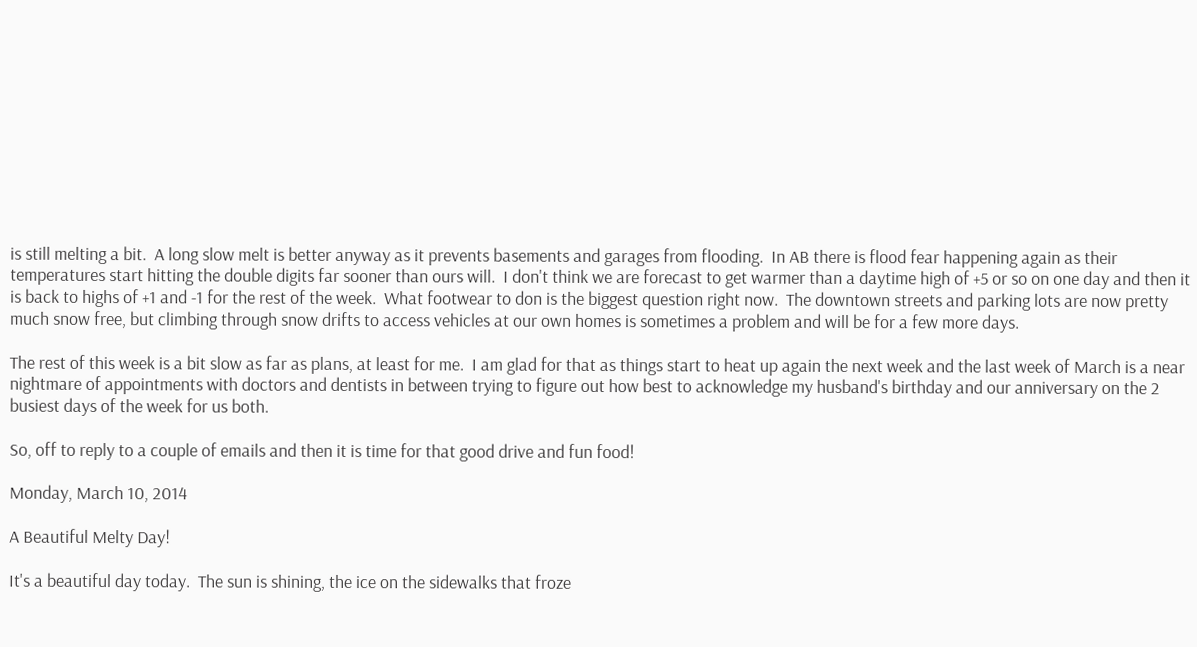is still melting a bit.  A long slow melt is better anyway as it prevents basements and garages from flooding.  In AB there is flood fear happening again as their temperatures start hitting the double digits far sooner than ours will.  I don't think we are forecast to get warmer than a daytime high of +5 or so on one day and then it is back to highs of +1 and -1 for the rest of the week.  What footwear to don is the biggest question right now.  The downtown streets and parking lots are now pretty much snow free, but climbing through snow drifts to access vehicles at our own homes is sometimes a problem and will be for a few more days.

The rest of this week is a bit slow as far as plans, at least for me.  I am glad for that as things start to heat up again the next week and the last week of March is a near nightmare of appointments with doctors and dentists in between trying to figure out how best to acknowledge my husband's birthday and our anniversary on the 2 busiest days of the week for us both.

So, off to reply to a couple of emails and then it is time for that good drive and fun food!

Monday, March 10, 2014

A Beautiful Melty Day!

It's a beautiful day today.  The sun is shining, the ice on the sidewalks that froze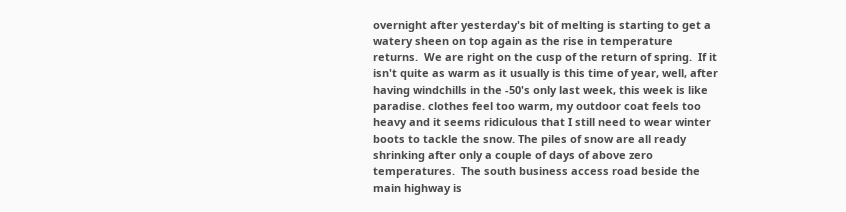overnight after yesterday's bit of melting is starting to get a watery sheen on top again as the rise in temperature returns.  We are right on the cusp of the return of spring.  If it isn't quite as warm as it usually is this time of year, well, after having windchills in the -50's only last week, this week is like paradise. clothes feel too warm, my outdoor coat feels too heavy and it seems ridiculous that I still need to wear winter boots to tackle the snow. The piles of snow are all ready shrinking after only a couple of days of above zero temperatures.  The south business access road beside the main highway is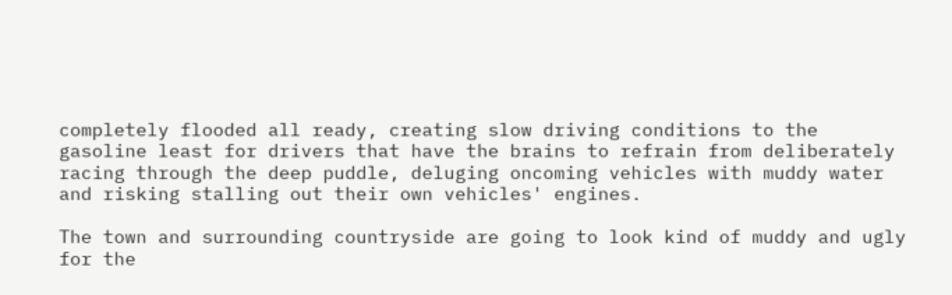completely flooded all ready, creating slow driving conditions to the gasoline least for drivers that have the brains to refrain from deliberately racing through the deep puddle, deluging oncoming vehicles with muddy water and risking stalling out their own vehicles' engines.

The town and surrounding countryside are going to look kind of muddy and ugly for the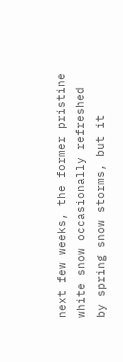next few weeks, the former pristine white snow occasionally refreshed by spring snow storms, but it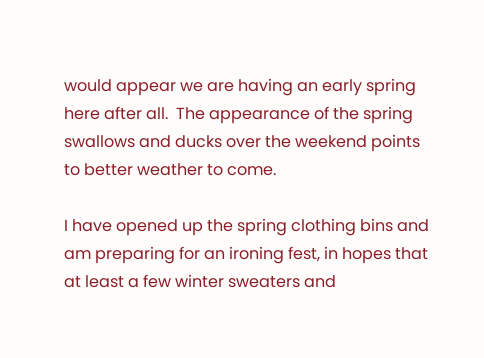would appear we are having an early spring here after all.  The appearance of the spring swallows and ducks over the weekend points to better weather to come.

I have opened up the spring clothing bins and am preparing for an ironing fest, in hopes that at least a few winter sweaters and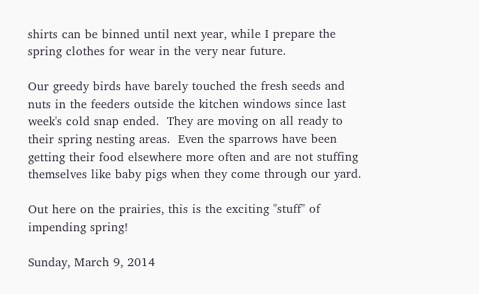shirts can be binned until next year, while I prepare the spring clothes for wear in the very near future.

Our greedy birds have barely touched the fresh seeds and nuts in the feeders outside the kitchen windows since last week's cold snap ended.  They are moving on all ready to their spring nesting areas.  Even the sparrows have been getting their food elsewhere more often and are not stuffing themselves like baby pigs when they come through our yard.

Out here on the prairies, this is the exciting "stuff" of impending spring!

Sunday, March 9, 2014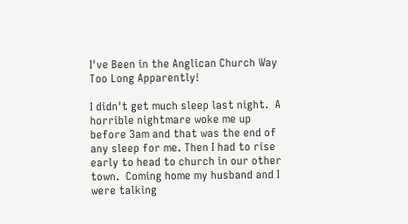I've Been in the Anglican Church Way Too Long Apparently!

I didn't get much sleep last night.  A horrible nightmare woke me up before 3am and that was the end of any sleep for me. Then I had to rise early to head to church in our other town.  Coming home my husband and I were talking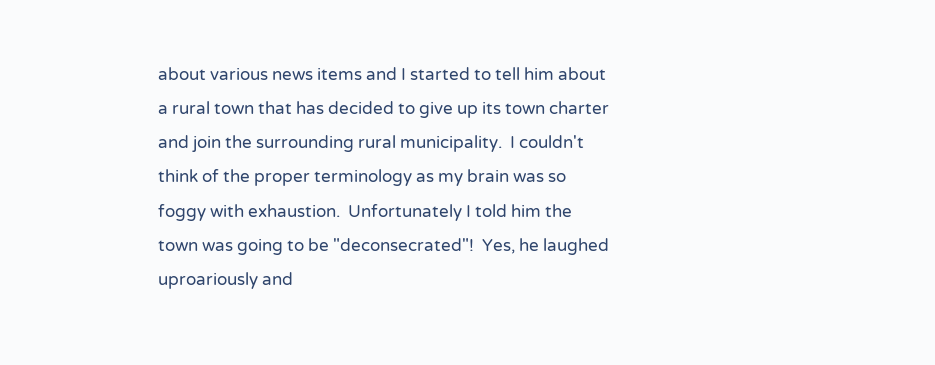about various news items and I started to tell him about a rural town that has decided to give up its town charter and join the surrounding rural municipality.  I couldn't think of the proper terminology as my brain was so foggy with exhaustion.  Unfortunately I told him the town was going to be "deconsecrated"!  Yes, he laughed uproariously and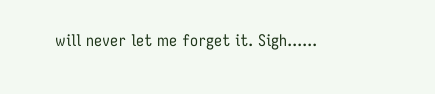will never let me forget it. Sigh......